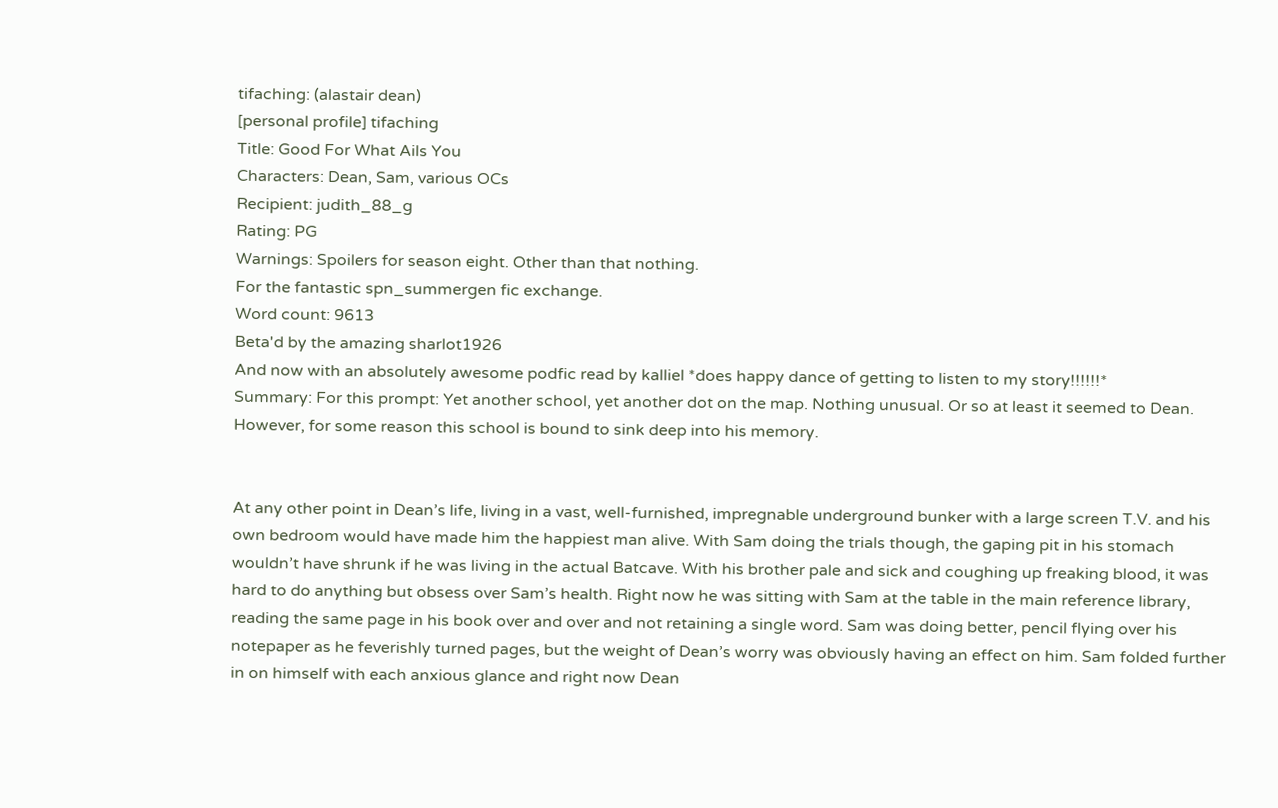tifaching: (alastair dean)
[personal profile] tifaching
Title: Good For What Ails You
Characters: Dean, Sam, various OCs
Recipient: judith_88_g
Rating: PG
Warnings: Spoilers for season eight. Other than that nothing.
For the fantastic spn_summergen fic exchange.
Word count: 9613
Beta'd by the amazing sharlot1926
And now with an absolutely awesome podfic read by kalliel *does happy dance of getting to listen to my story!!!!!!*
Summary: For this prompt: Yet another school, yet another dot on the map. Nothing unusual. Or so at least it seemed to Dean. However, for some reason this school is bound to sink deep into his memory.


At any other point in Dean’s life, living in a vast, well-furnished, impregnable underground bunker with a large screen T.V. and his own bedroom would have made him the happiest man alive. With Sam doing the trials though, the gaping pit in his stomach wouldn’t have shrunk if he was living in the actual Batcave. With his brother pale and sick and coughing up freaking blood, it was hard to do anything but obsess over Sam’s health. Right now he was sitting with Sam at the table in the main reference library, reading the same page in his book over and over and not retaining a single word. Sam was doing better, pencil flying over his notepaper as he feverishly turned pages, but the weight of Dean’s worry was obviously having an effect on him. Sam folded further in on himself with each anxious glance and right now Dean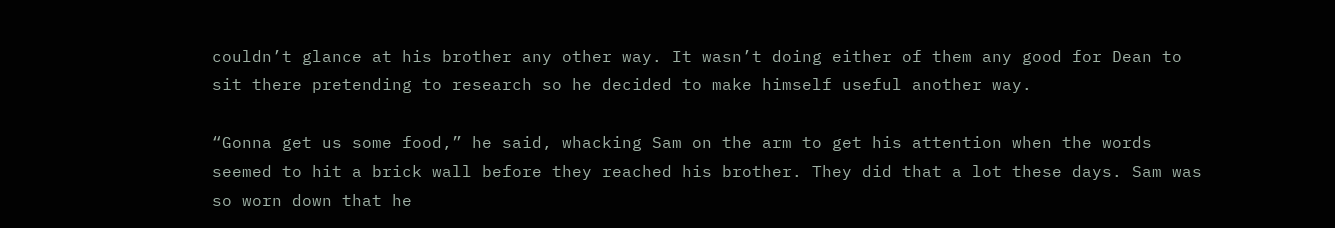couldn’t glance at his brother any other way. It wasn’t doing either of them any good for Dean to sit there pretending to research so he decided to make himself useful another way.

“Gonna get us some food,” he said, whacking Sam on the arm to get his attention when the words seemed to hit a brick wall before they reached his brother. They did that a lot these days. Sam was so worn down that he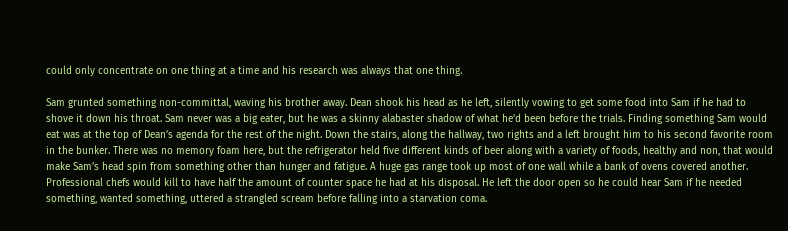could only concentrate on one thing at a time and his research was always that one thing.

Sam grunted something non-committal, waving his brother away. Dean shook his head as he left, silently vowing to get some food into Sam if he had to shove it down his throat. Sam never was a big eater, but he was a skinny alabaster shadow of what he’d been before the trials. Finding something Sam would eat was at the top of Dean’s agenda for the rest of the night. Down the stairs, along the hallway, two rights and a left brought him to his second favorite room in the bunker. There was no memory foam here, but the refrigerator held five different kinds of beer along with a variety of foods, healthy and non, that would make Sam’s head spin from something other than hunger and fatigue. A huge gas range took up most of one wall while a bank of ovens covered another. Professional chefs would kill to have half the amount of counter space he had at his disposal. He left the door open so he could hear Sam if he needed something, wanted something, uttered a strangled scream before falling into a starvation coma.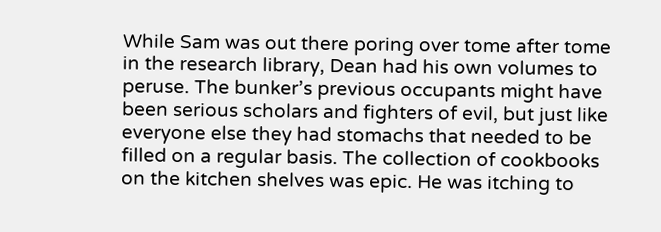While Sam was out there poring over tome after tome in the research library, Dean had his own volumes to peruse. The bunker’s previous occupants might have been serious scholars and fighters of evil, but just like everyone else they had stomachs that needed to be filled on a regular basis. The collection of cookbooks on the kitchen shelves was epic. He was itching to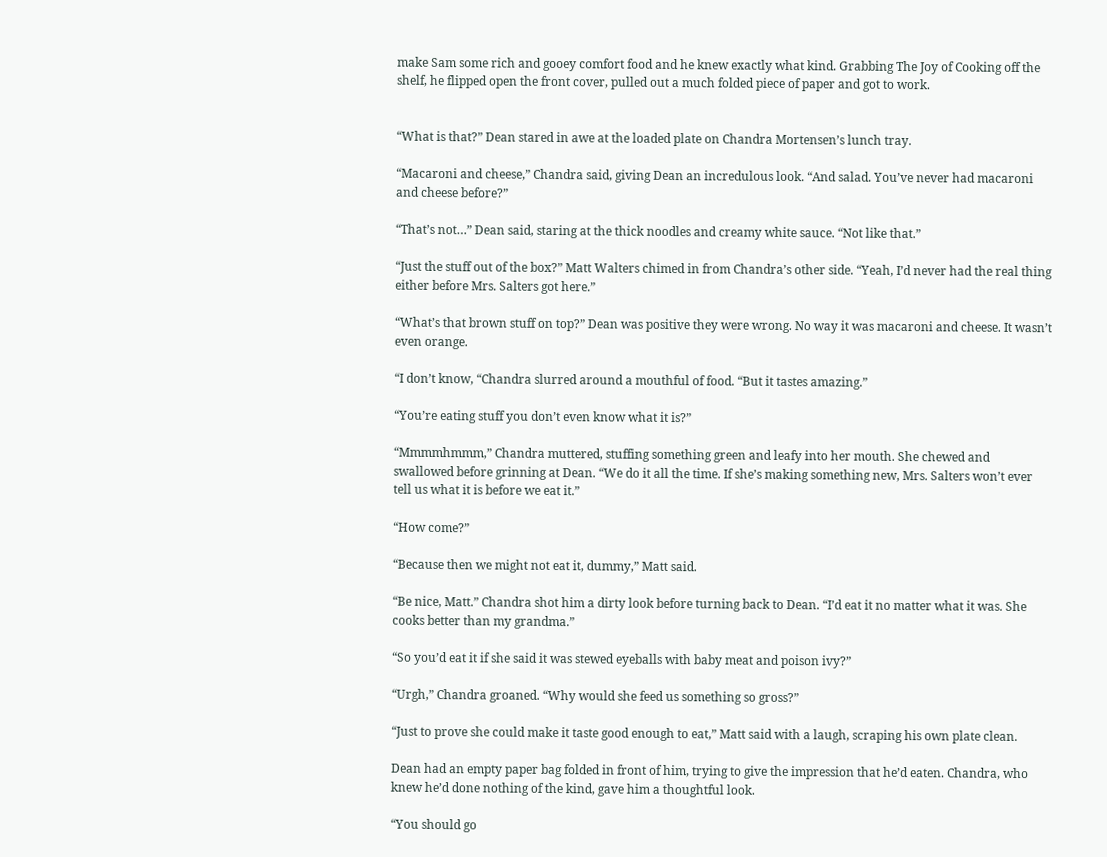make Sam some rich and gooey comfort food and he knew exactly what kind. Grabbing The Joy of Cooking off the shelf, he flipped open the front cover, pulled out a much folded piece of paper and got to work.


“What is that?” Dean stared in awe at the loaded plate on Chandra Mortensen’s lunch tray.

“Macaroni and cheese,” Chandra said, giving Dean an incredulous look. “And salad. You’ve never had macaroni and cheese before?”

“That’s not…” Dean said, staring at the thick noodles and creamy white sauce. “Not like that.”

“Just the stuff out of the box?” Matt Walters chimed in from Chandra’s other side. “Yeah, I’d never had the real thing either before Mrs. Salters got here.”

“What’s that brown stuff on top?” Dean was positive they were wrong. No way it was macaroni and cheese. It wasn’t even orange.

“I don’t know, “Chandra slurred around a mouthful of food. “But it tastes amazing.”

“You’re eating stuff you don’t even know what it is?”

“Mmmmhmmm,” Chandra muttered, stuffing something green and leafy into her mouth. She chewed and swallowed before grinning at Dean. “We do it all the time. If she’s making something new, Mrs. Salters won’t ever tell us what it is before we eat it.”

“How come?”

“Because then we might not eat it, dummy,” Matt said.

“Be nice, Matt.” Chandra shot him a dirty look before turning back to Dean. “I’d eat it no matter what it was. She cooks better than my grandma.”

“So you’d eat it if she said it was stewed eyeballs with baby meat and poison ivy?”

“Urgh,” Chandra groaned. “Why would she feed us something so gross?”

“Just to prove she could make it taste good enough to eat,” Matt said with a laugh, scraping his own plate clean.

Dean had an empty paper bag folded in front of him, trying to give the impression that he’d eaten. Chandra, who knew he’d done nothing of the kind, gave him a thoughtful look.

“You should go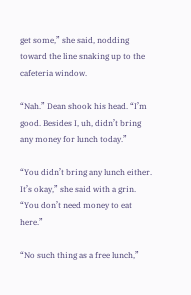get some,” she said, nodding toward the line snaking up to the cafeteria window.

“Nah.” Dean shook his head. “I’m good. Besides I, uh, didn’t bring any money for lunch today.”

“You didn’t bring any lunch either. It’s okay,” she said with a grin. “You don’t need money to eat here.”

“No such thing as a free lunch,”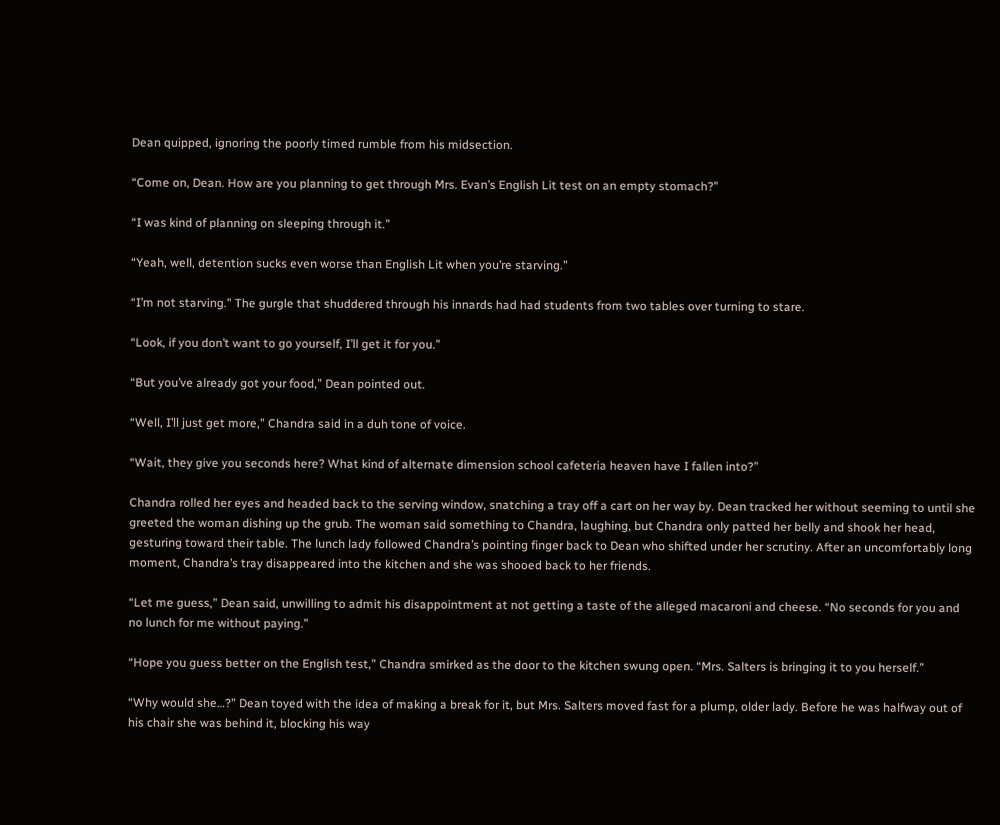Dean quipped, ignoring the poorly timed rumble from his midsection.

“Come on, Dean. How are you planning to get through Mrs. Evan’s English Lit test on an empty stomach?”

“I was kind of planning on sleeping through it.”

“Yeah, well, detention sucks even worse than English Lit when you’re starving.”

“I’m not starving.” The gurgle that shuddered through his innards had had students from two tables over turning to stare.

“Look, if you don’t want to go yourself, I’ll get it for you.”

“But you’ve already got your food,” Dean pointed out.

“Well, I’ll just get more,” Chandra said in a duh tone of voice.

“Wait, they give you seconds here? What kind of alternate dimension school cafeteria heaven have I fallen into?”

Chandra rolled her eyes and headed back to the serving window, snatching a tray off a cart on her way by. Dean tracked her without seeming to until she greeted the woman dishing up the grub. The woman said something to Chandra, laughing, but Chandra only patted her belly and shook her head, gesturing toward their table. The lunch lady followed Chandra’s pointing finger back to Dean who shifted under her scrutiny. After an uncomfortably long moment, Chandra’s tray disappeared into the kitchen and she was shooed back to her friends.

“Let me guess,” Dean said, unwilling to admit his disappointment at not getting a taste of the alleged macaroni and cheese. “No seconds for you and no lunch for me without paying.”

“Hope you guess better on the English test,” Chandra smirked as the door to the kitchen swung open. “Mrs. Salters is bringing it to you herself.”

“Why would she…?” Dean toyed with the idea of making a break for it, but Mrs. Salters moved fast for a plump, older lady. Before he was halfway out of his chair she was behind it, blocking his way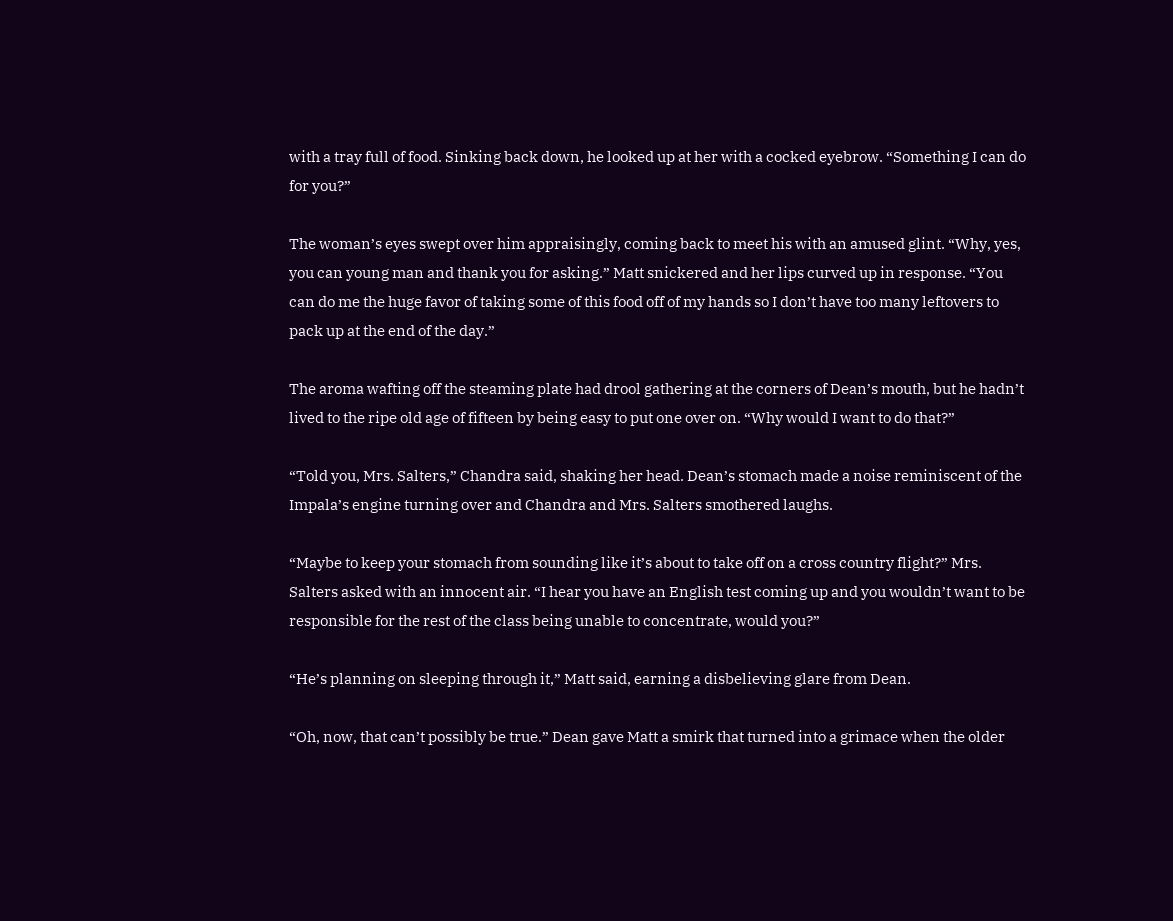with a tray full of food. Sinking back down, he looked up at her with a cocked eyebrow. “Something I can do for you?”

The woman’s eyes swept over him appraisingly, coming back to meet his with an amused glint. “Why, yes, you can young man and thank you for asking.” Matt snickered and her lips curved up in response. “You can do me the huge favor of taking some of this food off of my hands so I don’t have too many leftovers to pack up at the end of the day.”

The aroma wafting off the steaming plate had drool gathering at the corners of Dean’s mouth, but he hadn’t lived to the ripe old age of fifteen by being easy to put one over on. “Why would I want to do that?”

“Told you, Mrs. Salters,” Chandra said, shaking her head. Dean’s stomach made a noise reminiscent of the Impala’s engine turning over and Chandra and Mrs. Salters smothered laughs.

“Maybe to keep your stomach from sounding like it’s about to take off on a cross country flight?” Mrs. Salters asked with an innocent air. “I hear you have an English test coming up and you wouldn’t want to be responsible for the rest of the class being unable to concentrate, would you?”

“He’s planning on sleeping through it,” Matt said, earning a disbelieving glare from Dean.

“Oh, now, that can’t possibly be true.” Dean gave Matt a smirk that turned into a grimace when the older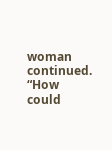woman continued. “How could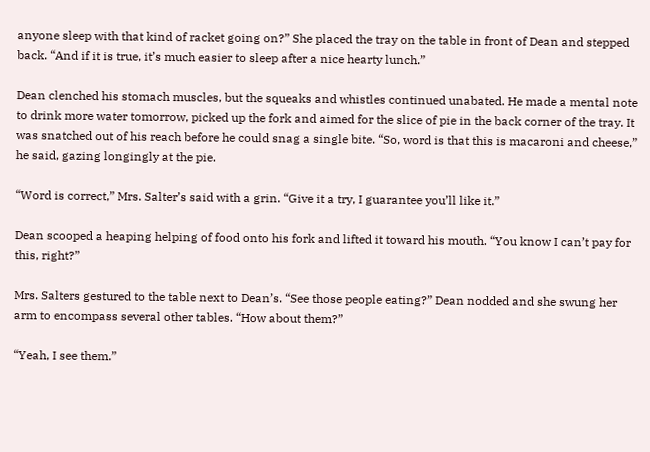anyone sleep with that kind of racket going on?” She placed the tray on the table in front of Dean and stepped back. “And if it is true, it’s much easier to sleep after a nice hearty lunch.”

Dean clenched his stomach muscles, but the squeaks and whistles continued unabated. He made a mental note to drink more water tomorrow, picked up the fork and aimed for the slice of pie in the back corner of the tray. It was snatched out of his reach before he could snag a single bite. “So, word is that this is macaroni and cheese,” he said, gazing longingly at the pie.

“Word is correct,” Mrs. Salter’s said with a grin. “Give it a try, I guarantee you’ll like it.”

Dean scooped a heaping helping of food onto his fork and lifted it toward his mouth. “You know I can’t pay for this, right?”

Mrs. Salters gestured to the table next to Dean’s. “See those people eating?” Dean nodded and she swung her arm to encompass several other tables. “How about them?”

“Yeah, I see them.”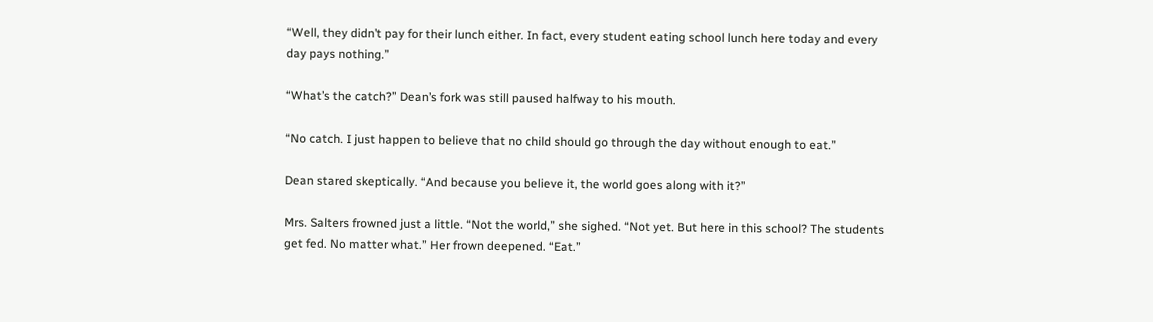“Well, they didn’t pay for their lunch either. In fact, every student eating school lunch here today and every day pays nothing.”

“What’s the catch?” Dean’s fork was still paused halfway to his mouth.

“No catch. I just happen to believe that no child should go through the day without enough to eat.”

Dean stared skeptically. “And because you believe it, the world goes along with it?”

Mrs. Salters frowned just a little. “Not the world,” she sighed. “Not yet. But here in this school? The students get fed. No matter what.” Her frown deepened. “Eat.”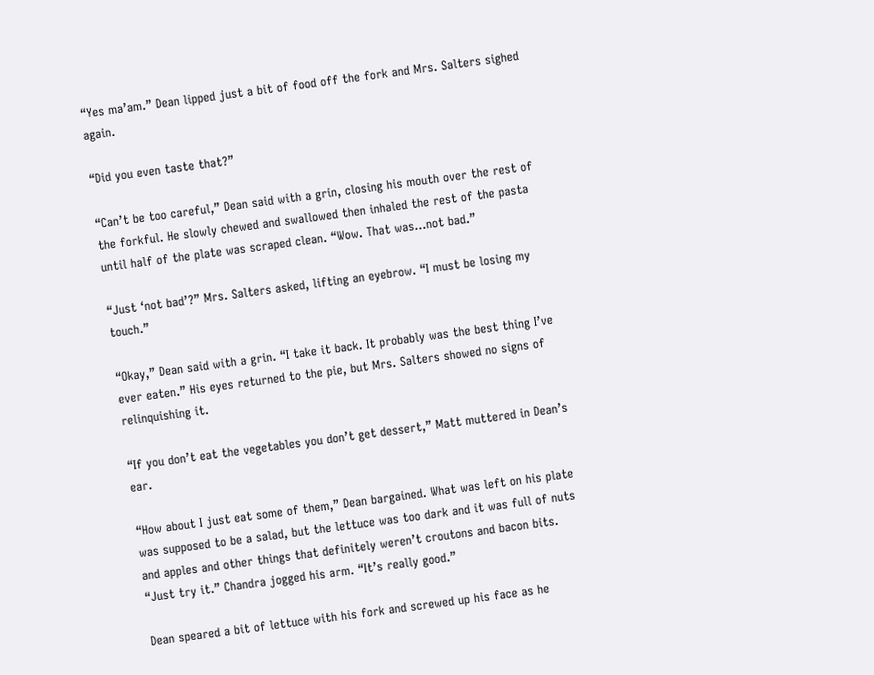“Yes ma’am.” Dean lipped just a bit of food off the fork and Mrs. Salters sighed again.

“Did you even taste that?”

“Can’t be too careful,” Dean said with a grin, closing his mouth over the rest of the forkful. He slowly chewed and swallowed then inhaled the rest of the pasta until half of the plate was scraped clean. “Wow. That was…not bad.”

“Just ‘not bad’?” Mrs. Salters asked, lifting an eyebrow. “I must be losing my touch.”

“Okay,” Dean said with a grin. “I take it back. It probably was the best thing I’ve ever eaten.” His eyes returned to the pie, but Mrs. Salters showed no signs of relinquishing it.

“If you don’t eat the vegetables you don’t get dessert,” Matt muttered in Dean’s ear.

“How about I just eat some of them,” Dean bargained. What was left on his plate was supposed to be a salad, but the lettuce was too dark and it was full of nuts and apples and other things that definitely weren’t croutons and bacon bits.
“Just try it.” Chandra jogged his arm. “It’s really good.”

Dean speared a bit of lettuce with his fork and screwed up his face as he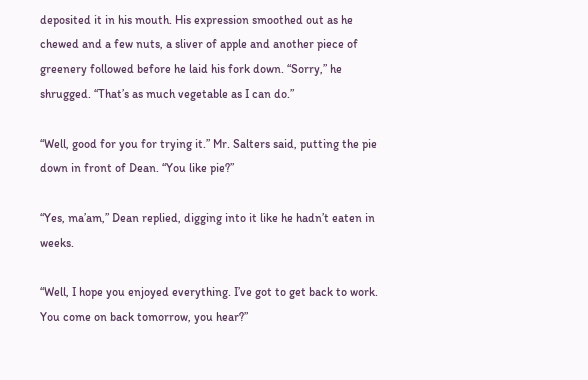deposited it in his mouth. His expression smoothed out as he chewed and a few nuts, a sliver of apple and another piece of greenery followed before he laid his fork down. “Sorry,” he shrugged. “That’s as much vegetable as I can do.”

“Well, good for you for trying it.” Mr. Salters said, putting the pie down in front of Dean. “You like pie?”

“Yes, ma’am,” Dean replied, digging into it like he hadn’t eaten in weeks.

“Well, I hope you enjoyed everything. I’ve got to get back to work. You come on back tomorrow, you hear?”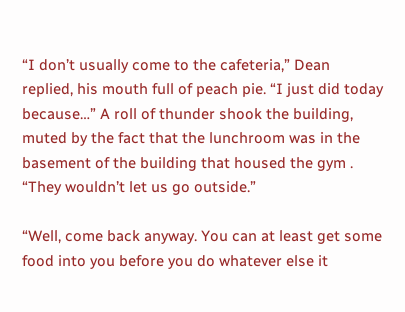“I don’t usually come to the cafeteria,” Dean replied, his mouth full of peach pie. “I just did today because…” A roll of thunder shook the building, muted by the fact that the lunchroom was in the basement of the building that housed the gym . “They wouldn’t let us go outside.”

“Well, come back anyway. You can at least get some food into you before you do whatever else it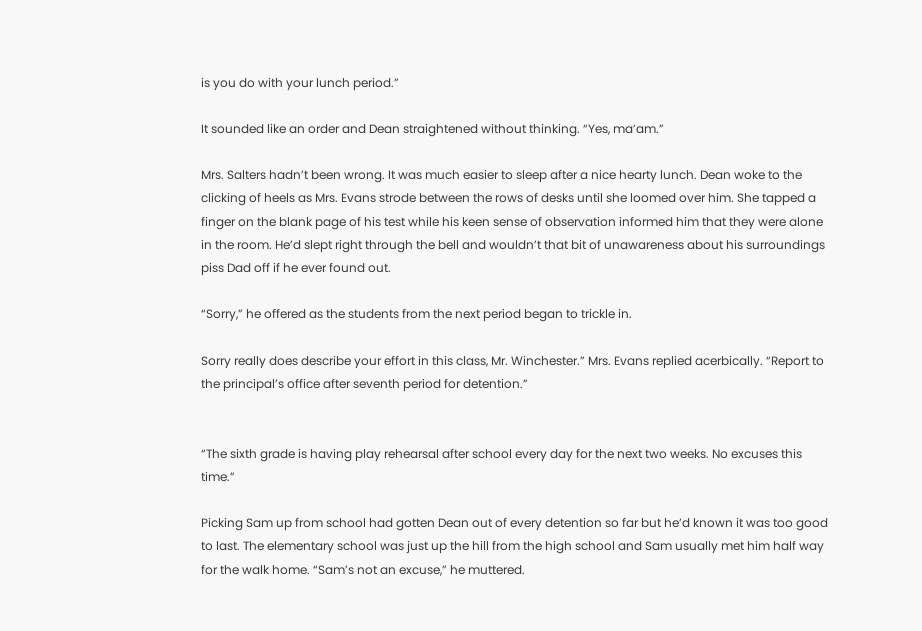is you do with your lunch period.”

It sounded like an order and Dean straightened without thinking. “Yes, ma’am.”

Mrs. Salters hadn’t been wrong. It was much easier to sleep after a nice hearty lunch. Dean woke to the clicking of heels as Mrs. Evans strode between the rows of desks until she loomed over him. She tapped a finger on the blank page of his test while his keen sense of observation informed him that they were alone in the room. He’d slept right through the bell and wouldn’t that bit of unawareness about his surroundings piss Dad off if he ever found out.

“Sorry,” he offered as the students from the next period began to trickle in.

Sorry really does describe your effort in this class, Mr. Winchester.” Mrs. Evans replied acerbically. “Report to the principal’s office after seventh period for detention.”


“The sixth grade is having play rehearsal after school every day for the next two weeks. No excuses this time.”

Picking Sam up from school had gotten Dean out of every detention so far but he’d known it was too good to last. The elementary school was just up the hill from the high school and Sam usually met him half way for the walk home. “Sam’s not an excuse,” he muttered.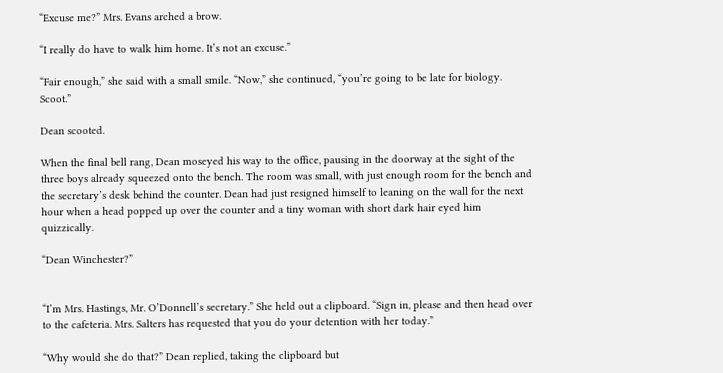“Excuse me?” Mrs. Evans arched a brow.

“I really do have to walk him home. It’s not an excuse.”

“Fair enough,” she said with a small smile. “Now,” she continued, “you’re going to be late for biology. Scoot.”

Dean scooted.

When the final bell rang, Dean moseyed his way to the office, pausing in the doorway at the sight of the three boys already squeezed onto the bench. The room was small, with just enough room for the bench and the secretary’s desk behind the counter. Dean had just resigned himself to leaning on the wall for the next hour when a head popped up over the counter and a tiny woman with short dark hair eyed him quizzically.

“Dean Winchester?”


“I’m Mrs. Hastings, Mr. O’Donnell’s secretary.” She held out a clipboard. “Sign in, please and then head over to the cafeteria. Mrs. Salters has requested that you do your detention with her today.”

“Why would she do that?” Dean replied, taking the clipboard but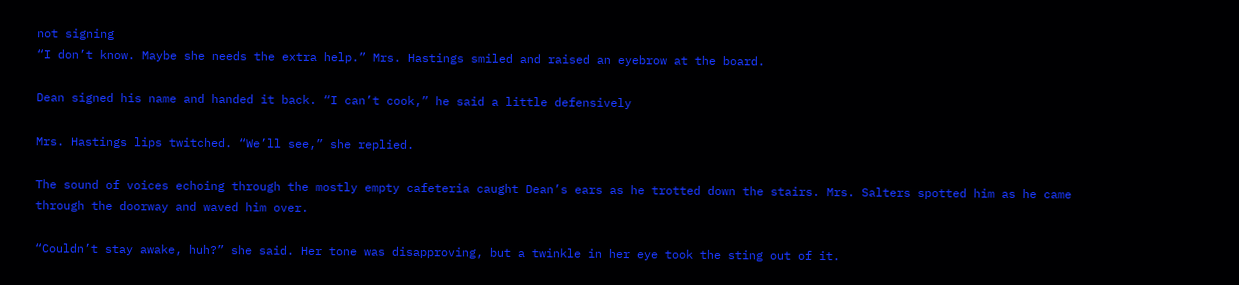not signing
“I don’t know. Maybe she needs the extra help.” Mrs. Hastings smiled and raised an eyebrow at the board.

Dean signed his name and handed it back. “I can’t cook,” he said a little defensively

Mrs. Hastings lips twitched. “We’ll see,” she replied.

The sound of voices echoing through the mostly empty cafeteria caught Dean’s ears as he trotted down the stairs. Mrs. Salters spotted him as he came through the doorway and waved him over.

“Couldn’t stay awake, huh?” she said. Her tone was disapproving, but a twinkle in her eye took the sting out of it.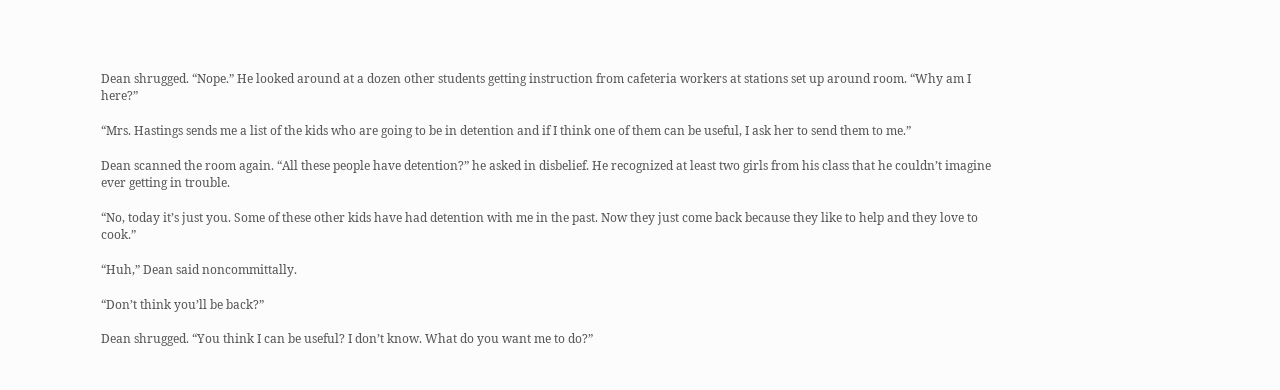Dean shrugged. “Nope.” He looked around at a dozen other students getting instruction from cafeteria workers at stations set up around room. “Why am I here?”

“Mrs. Hastings sends me a list of the kids who are going to be in detention and if I think one of them can be useful, I ask her to send them to me.”

Dean scanned the room again. “All these people have detention?” he asked in disbelief. He recognized at least two girls from his class that he couldn’t imagine ever getting in trouble.

“No, today it’s just you. Some of these other kids have had detention with me in the past. Now they just come back because they like to help and they love to cook.”

“Huh,” Dean said noncommittally.

“Don’t think you’ll be back?”

Dean shrugged. “You think I can be useful? I don’t know. What do you want me to do?”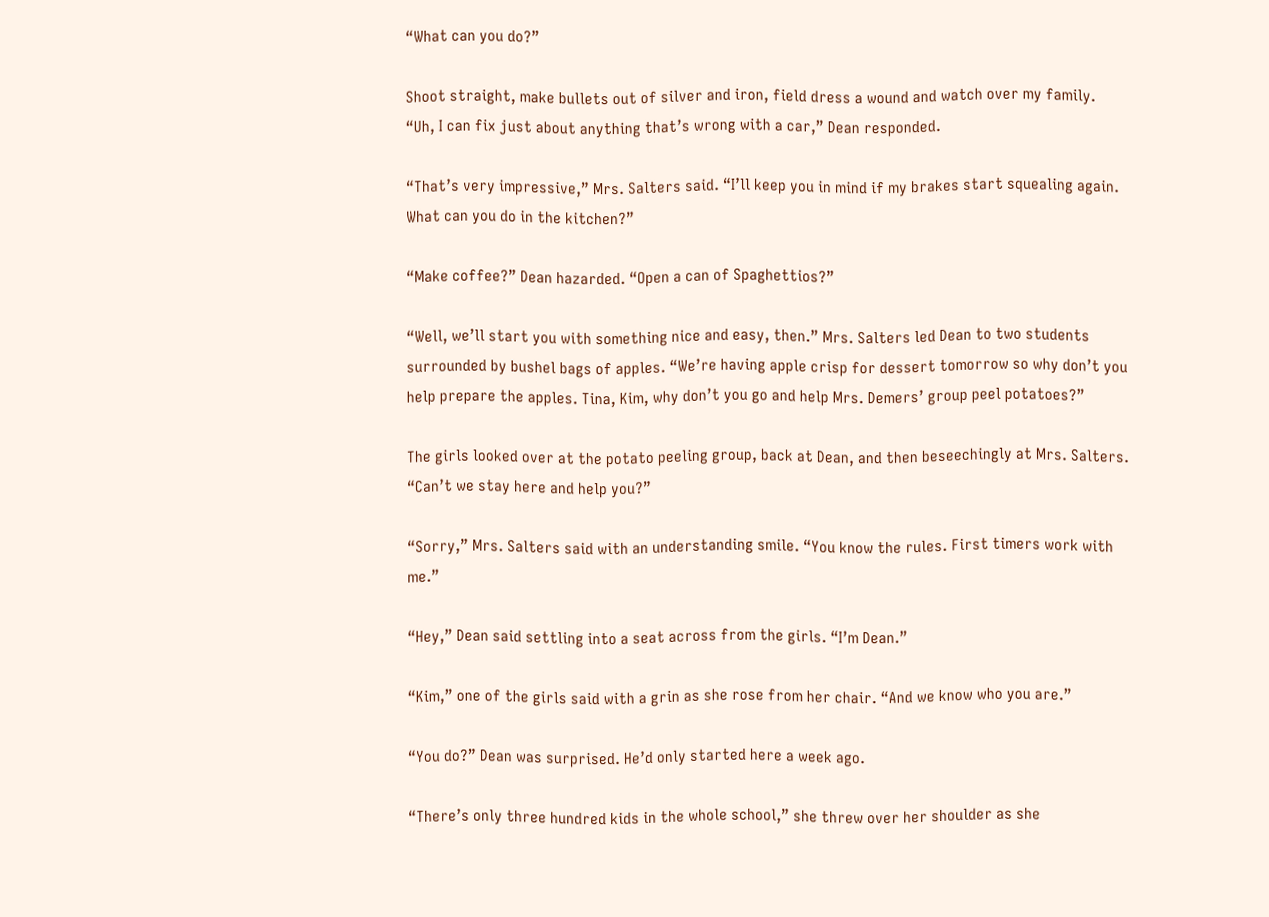“What can you do?”

Shoot straight, make bullets out of silver and iron, field dress a wound and watch over my family. “Uh, I can fix just about anything that’s wrong with a car,” Dean responded.

“That’s very impressive,” Mrs. Salters said. “I’ll keep you in mind if my brakes start squealing again. What can you do in the kitchen?”

“Make coffee?” Dean hazarded. “Open a can of Spaghettios?”

“Well, we’ll start you with something nice and easy, then.” Mrs. Salters led Dean to two students surrounded by bushel bags of apples. “We’re having apple crisp for dessert tomorrow so why don’t you help prepare the apples. Tina, Kim, why don’t you go and help Mrs. Demers’ group peel potatoes?”

The girls looked over at the potato peeling group, back at Dean, and then beseechingly at Mrs. Salters. “Can’t we stay here and help you?”

“Sorry,” Mrs. Salters said with an understanding smile. “You know the rules. First timers work with me.”

“Hey,” Dean said settling into a seat across from the girls. “I’m Dean.”

“Kim,” one of the girls said with a grin as she rose from her chair. “And we know who you are.”

“You do?” Dean was surprised. He’d only started here a week ago.

“There’s only three hundred kids in the whole school,” she threw over her shoulder as she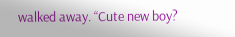walked away. “Cute new boy?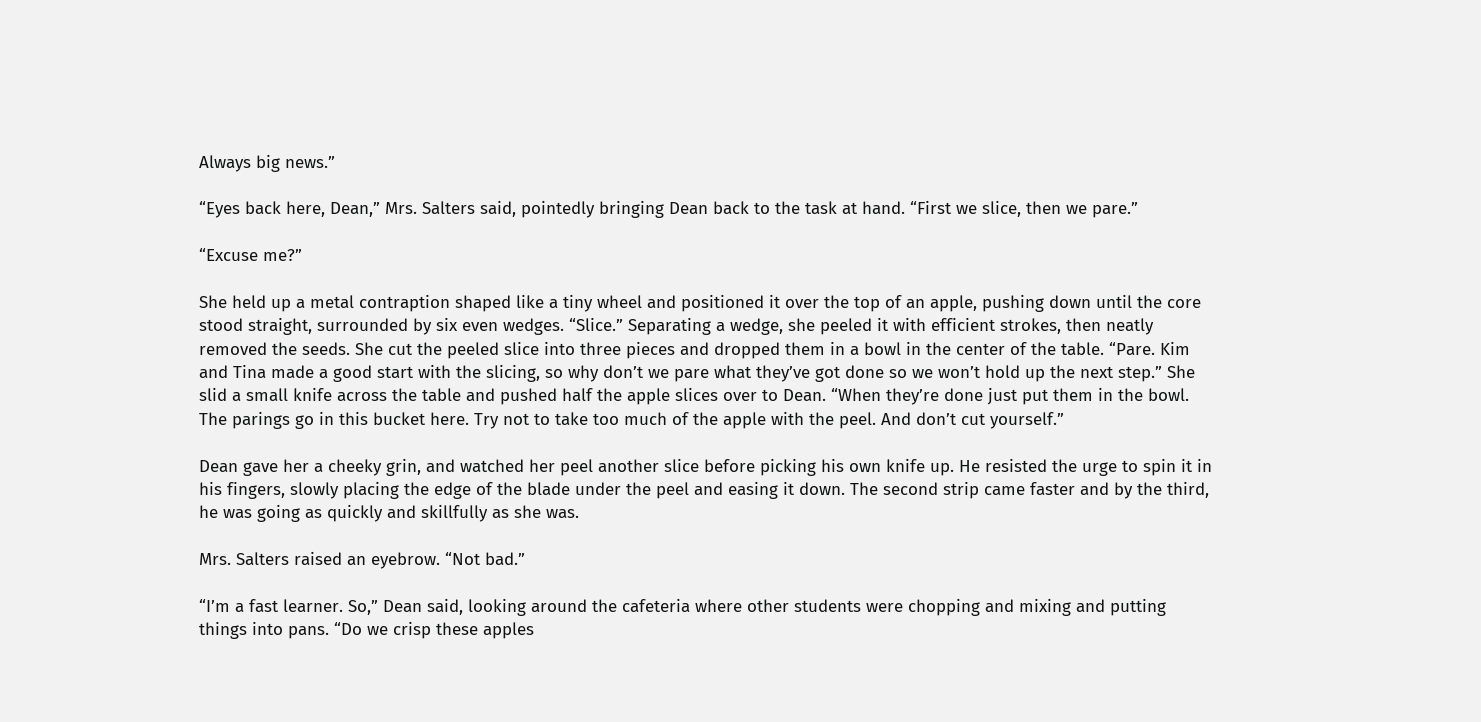Always big news.”

“Eyes back here, Dean,” Mrs. Salters said, pointedly bringing Dean back to the task at hand. “First we slice, then we pare.”

“Excuse me?”

She held up a metal contraption shaped like a tiny wheel and positioned it over the top of an apple, pushing down until the core stood straight, surrounded by six even wedges. “Slice.” Separating a wedge, she peeled it with efficient strokes, then neatly removed the seeds. She cut the peeled slice into three pieces and dropped them in a bowl in the center of the table. “Pare. Kim and Tina made a good start with the slicing, so why don’t we pare what they’ve got done so we won’t hold up the next step.” She slid a small knife across the table and pushed half the apple slices over to Dean. “When they’re done just put them in the bowl. The parings go in this bucket here. Try not to take too much of the apple with the peel. And don’t cut yourself.”

Dean gave her a cheeky grin, and watched her peel another slice before picking his own knife up. He resisted the urge to spin it in his fingers, slowly placing the edge of the blade under the peel and easing it down. The second strip came faster and by the third, he was going as quickly and skillfully as she was.

Mrs. Salters raised an eyebrow. “Not bad.”

“I’m a fast learner. So,” Dean said, looking around the cafeteria where other students were chopping and mixing and putting things into pans. “Do we crisp these apples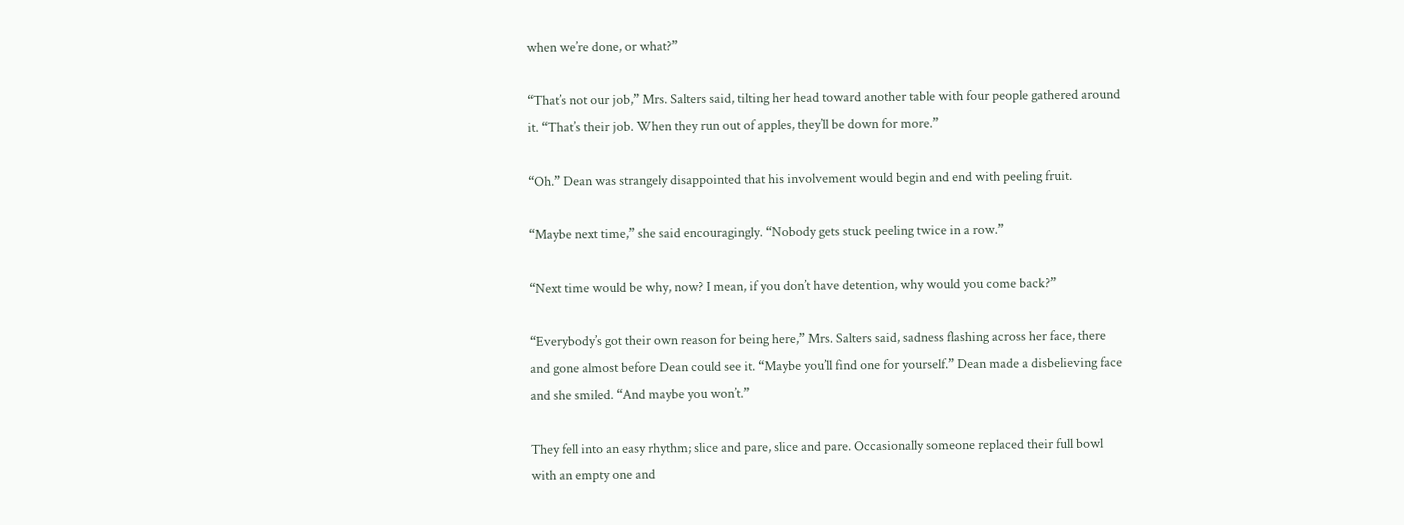when we’re done, or what?”

“That’s not our job,” Mrs. Salters said, tilting her head toward another table with four people gathered around it. “That’s their job. When they run out of apples, they’ll be down for more.”

“Oh.” Dean was strangely disappointed that his involvement would begin and end with peeling fruit.

“Maybe next time,” she said encouragingly. “Nobody gets stuck peeling twice in a row.”

“Next time would be why, now? I mean, if you don’t have detention, why would you come back?”

“Everybody’s got their own reason for being here,” Mrs. Salters said, sadness flashing across her face, there and gone almost before Dean could see it. “Maybe you’ll find one for yourself.” Dean made a disbelieving face and she smiled. “And maybe you won’t.”

They fell into an easy rhythm; slice and pare, slice and pare. Occasionally someone replaced their full bowl with an empty one and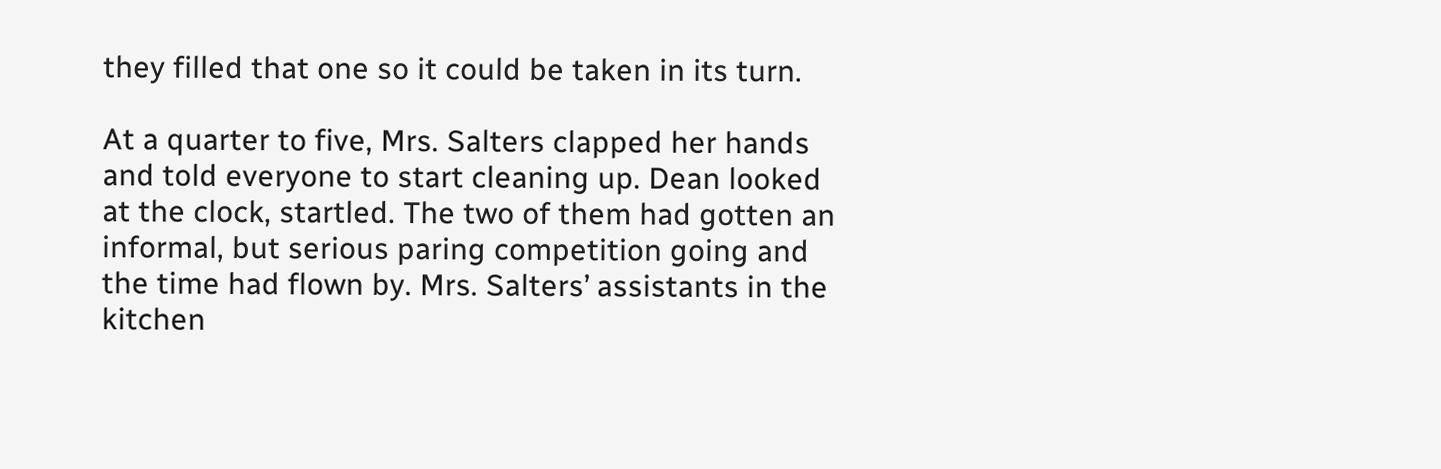they filled that one so it could be taken in its turn.

At a quarter to five, Mrs. Salters clapped her hands and told everyone to start cleaning up. Dean looked at the clock, startled. The two of them had gotten an informal, but serious paring competition going and the time had flown by. Mrs. Salters’ assistants in the kitchen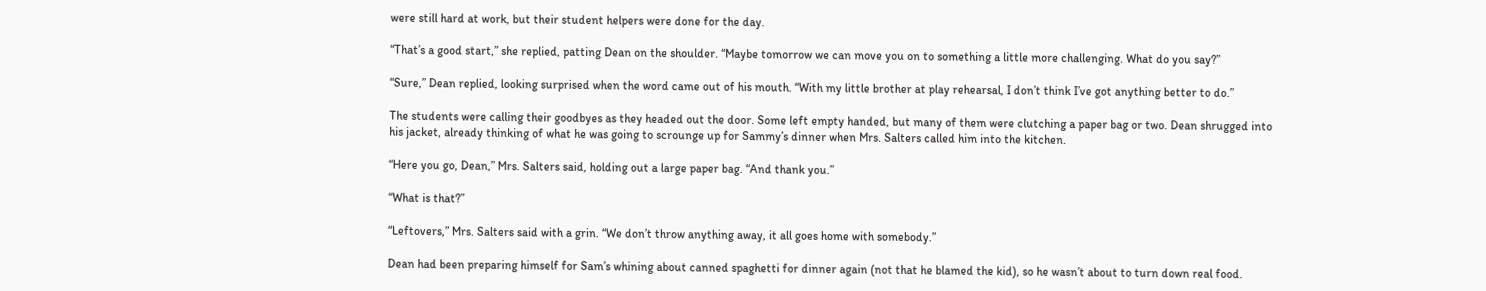were still hard at work, but their student helpers were done for the day.

“That’s a good start,” she replied, patting Dean on the shoulder. “Maybe tomorrow we can move you on to something a little more challenging. What do you say?”

“Sure,” Dean replied, looking surprised when the word came out of his mouth. “With my little brother at play rehearsal, I don’t think I’ve got anything better to do.”

The students were calling their goodbyes as they headed out the door. Some left empty handed, but many of them were clutching a paper bag or two. Dean shrugged into his jacket, already thinking of what he was going to scrounge up for Sammy’s dinner when Mrs. Salters called him into the kitchen.

“Here you go, Dean,” Mrs. Salters said, holding out a large paper bag. “And thank you.”

“What is that?”

“Leftovers,” Mrs. Salters said with a grin. “We don’t throw anything away, it all goes home with somebody.”

Dean had been preparing himself for Sam’s whining about canned spaghetti for dinner again (not that he blamed the kid), so he wasn’t about to turn down real food.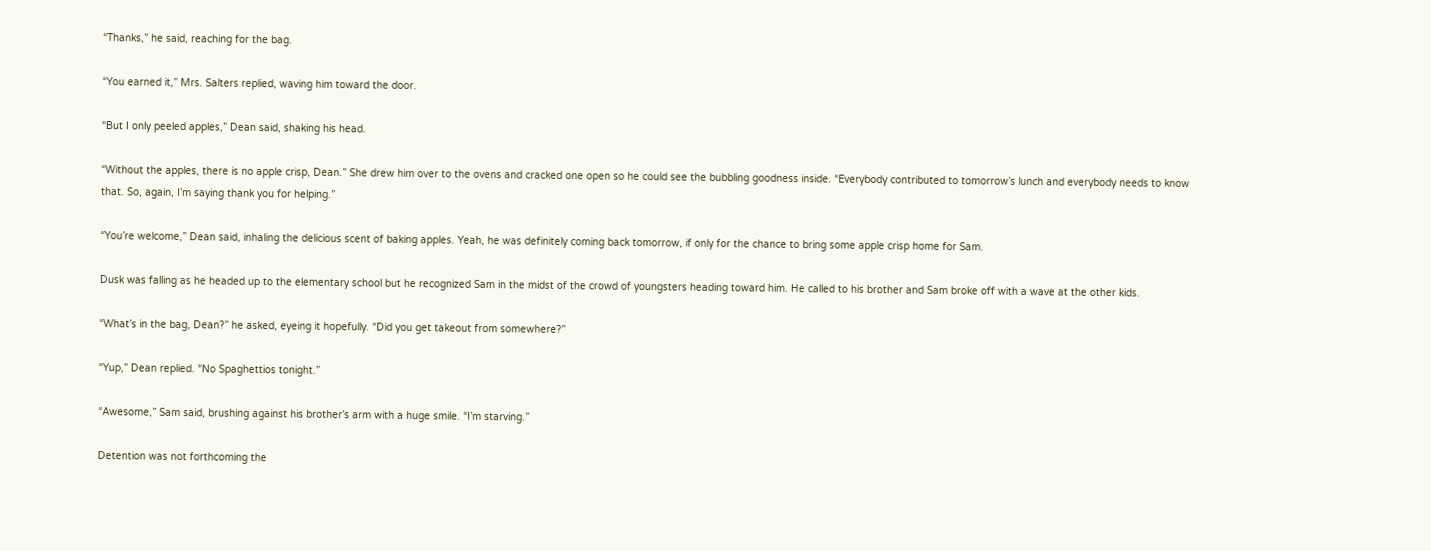“Thanks,” he said, reaching for the bag.

“You earned it,” Mrs. Salters replied, waving him toward the door.

“But I only peeled apples,” Dean said, shaking his head.

“Without the apples, there is no apple crisp, Dean.” She drew him over to the ovens and cracked one open so he could see the bubbling goodness inside. “Everybody contributed to tomorrow’s lunch and everybody needs to know that. So, again, I’m saying thank you for helping.”

“You’re welcome,” Dean said, inhaling the delicious scent of baking apples. Yeah, he was definitely coming back tomorrow, if only for the chance to bring some apple crisp home for Sam.

Dusk was falling as he headed up to the elementary school but he recognized Sam in the midst of the crowd of youngsters heading toward him. He called to his brother and Sam broke off with a wave at the other kids.

“What’s in the bag, Dean?” he asked, eyeing it hopefully. “Did you get takeout from somewhere?”

“Yup,” Dean replied. “No Spaghettios tonight.”

“Awesome,” Sam said, brushing against his brother’s arm with a huge smile. “I’m starving.”

Detention was not forthcoming the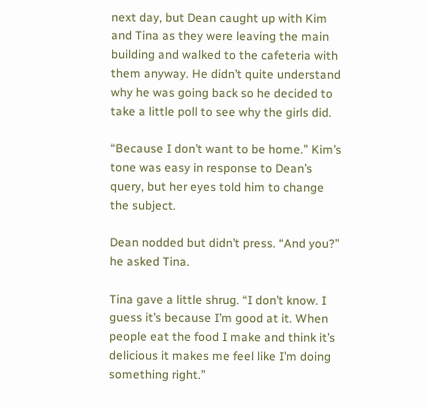next day, but Dean caught up with Kim and Tina as they were leaving the main building and walked to the cafeteria with them anyway. He didn’t quite understand why he was going back so he decided to take a little poll to see why the girls did.

“Because I don’t want to be home.” Kim’s tone was easy in response to Dean’s query, but her eyes told him to change the subject.

Dean nodded but didn’t press. “And you?” he asked Tina.

Tina gave a little shrug. “I don’t know. I guess it’s because I’m good at it. When people eat the food I make and think it’s delicious it makes me feel like I’m doing something right.”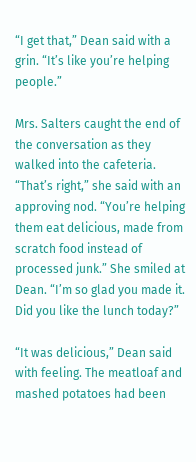“I get that,” Dean said with a grin. “It’s like you’re helping people.”

Mrs. Salters caught the end of the conversation as they walked into the cafeteria. “That’s right,” she said with an approving nod. “You’re helping them eat delicious, made from scratch food instead of processed junk.” She smiled at Dean. “I’m so glad you made it. Did you like the lunch today?”

“It was delicious,” Dean said with feeling. The meatloaf and mashed potatoes had been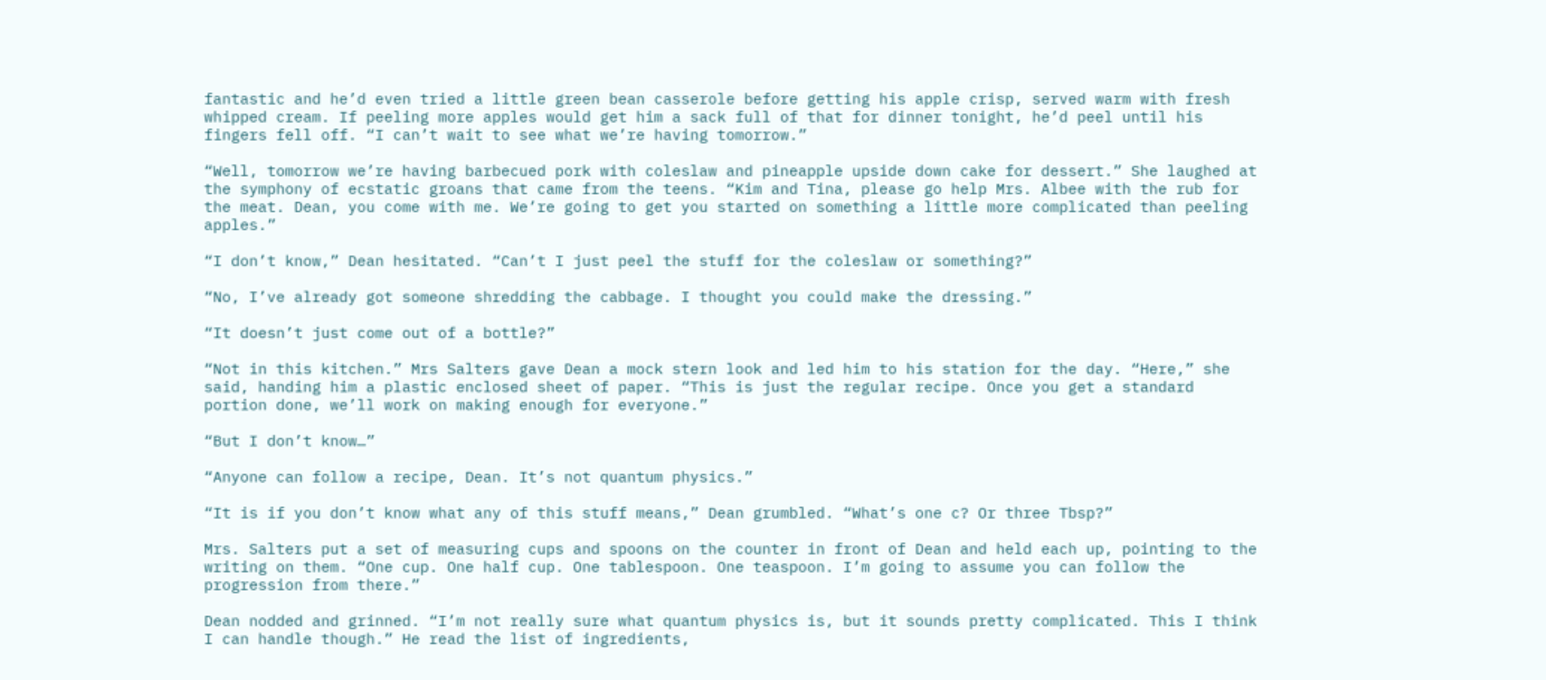fantastic and he’d even tried a little green bean casserole before getting his apple crisp, served warm with fresh whipped cream. If peeling more apples would get him a sack full of that for dinner tonight, he’d peel until his fingers fell off. “I can’t wait to see what we’re having tomorrow.”

“Well, tomorrow we’re having barbecued pork with coleslaw and pineapple upside down cake for dessert.” She laughed at the symphony of ecstatic groans that came from the teens. “Kim and Tina, please go help Mrs. Albee with the rub for the meat. Dean, you come with me. We’re going to get you started on something a little more complicated than peeling apples.”

“I don’t know,” Dean hesitated. “Can’t I just peel the stuff for the coleslaw or something?”

“No, I’ve already got someone shredding the cabbage. I thought you could make the dressing.”

“It doesn’t just come out of a bottle?”

“Not in this kitchen.” Mrs Salters gave Dean a mock stern look and led him to his station for the day. “Here,” she said, handing him a plastic enclosed sheet of paper. “This is just the regular recipe. Once you get a standard portion done, we’ll work on making enough for everyone.”

“But I don’t know…”

“Anyone can follow a recipe, Dean. It’s not quantum physics.”

“It is if you don’t know what any of this stuff means,” Dean grumbled. “What’s one c? Or three Tbsp?”

Mrs. Salters put a set of measuring cups and spoons on the counter in front of Dean and held each up, pointing to the writing on them. “One cup. One half cup. One tablespoon. One teaspoon. I’m going to assume you can follow the progression from there.”

Dean nodded and grinned. “I’m not really sure what quantum physics is, but it sounds pretty complicated. This I think I can handle though.” He read the list of ingredients,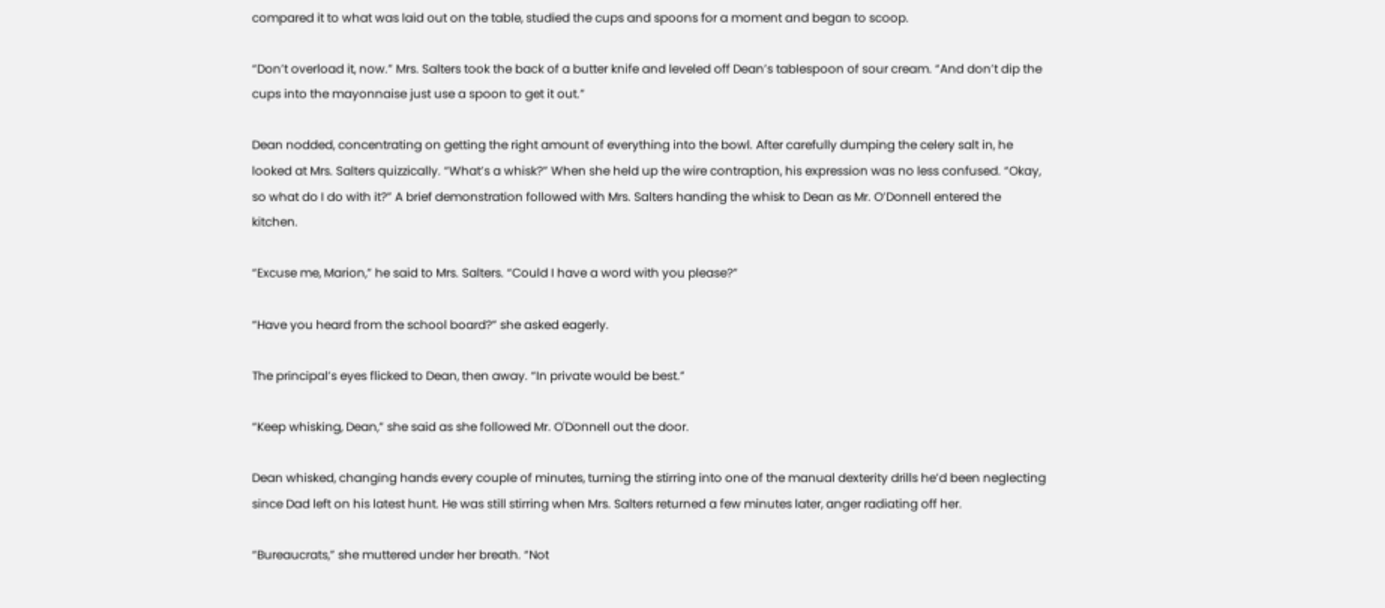compared it to what was laid out on the table, studied the cups and spoons for a moment and began to scoop.

“Don’t overload it, now.” Mrs. Salters took the back of a butter knife and leveled off Dean’s tablespoon of sour cream. “And don’t dip the cups into the mayonnaise just use a spoon to get it out.”

Dean nodded, concentrating on getting the right amount of everything into the bowl. After carefully dumping the celery salt in, he looked at Mrs. Salters quizzically. “What’s a whisk?” When she held up the wire contraption, his expression was no less confused. “Okay, so what do I do with it?” A brief demonstration followed with Mrs. Salters handing the whisk to Dean as Mr. O’Donnell entered the kitchen.

“Excuse me, Marion,” he said to Mrs. Salters. “Could I have a word with you please?”

“Have you heard from the school board?” she asked eagerly.

The principal’s eyes flicked to Dean, then away. “In private would be best.”

“Keep whisking, Dean,” she said as she followed Mr. O'Donnell out the door.

Dean whisked, changing hands every couple of minutes, turning the stirring into one of the manual dexterity drills he’d been neglecting since Dad left on his latest hunt. He was still stirring when Mrs. Salters returned a few minutes later, anger radiating off her.

“Bureaucrats,” she muttered under her breath. “Not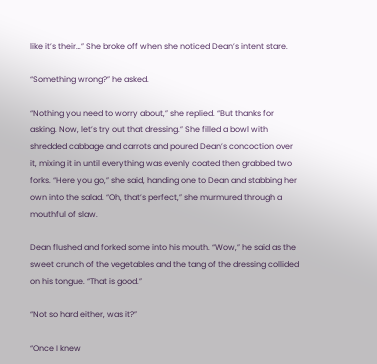like it’s their…” She broke off when she noticed Dean’s intent stare.

“Something wrong?” he asked.

“Nothing you need to worry about,” she replied. “But thanks for asking. Now, let’s try out that dressing.” She filled a bowl with shredded cabbage and carrots and poured Dean’s concoction over it, mixing it in until everything was evenly coated then grabbed two forks. “Here you go,” she said, handing one to Dean and stabbing her own into the salad. “Oh, that’s perfect,” she murmured through a mouthful of slaw.

Dean flushed and forked some into his mouth. “Wow,” he said as the sweet crunch of the vegetables and the tang of the dressing collided on his tongue. “That is good.”

“Not so hard either, was it?”

“Once I knew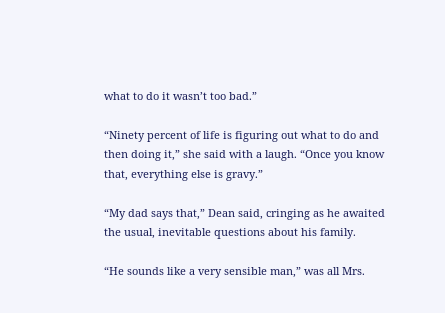what to do it wasn’t too bad.”

“Ninety percent of life is figuring out what to do and then doing it,” she said with a laugh. “Once you know that, everything else is gravy.”

“My dad says that,” Dean said, cringing as he awaited the usual, inevitable questions about his family.

“He sounds like a very sensible man,” was all Mrs.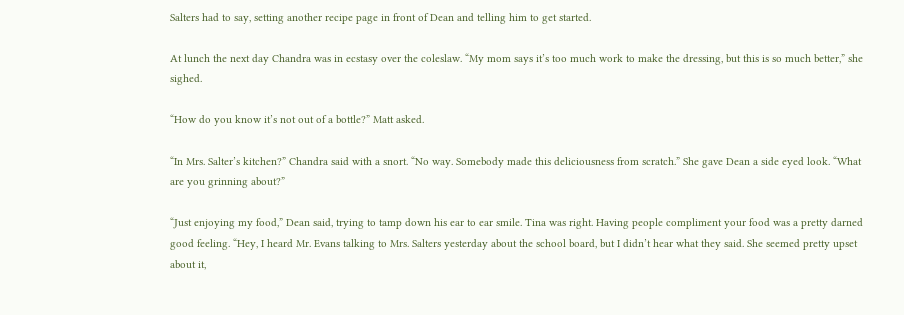Salters had to say, setting another recipe page in front of Dean and telling him to get started.

At lunch the next day Chandra was in ecstasy over the coleslaw. “My mom says it’s too much work to make the dressing, but this is so much better,” she sighed.

“How do you know it’s not out of a bottle?” Matt asked.

“In Mrs. Salter’s kitchen?” Chandra said with a snort. “No way. Somebody made this deliciousness from scratch.” She gave Dean a side eyed look. “What are you grinning about?”

“Just enjoying my food,” Dean said, trying to tamp down his ear to ear smile. Tina was right. Having people compliment your food was a pretty darned good feeling. “Hey, I heard Mr. Evans talking to Mrs. Salters yesterday about the school board, but I didn’t hear what they said. She seemed pretty upset about it,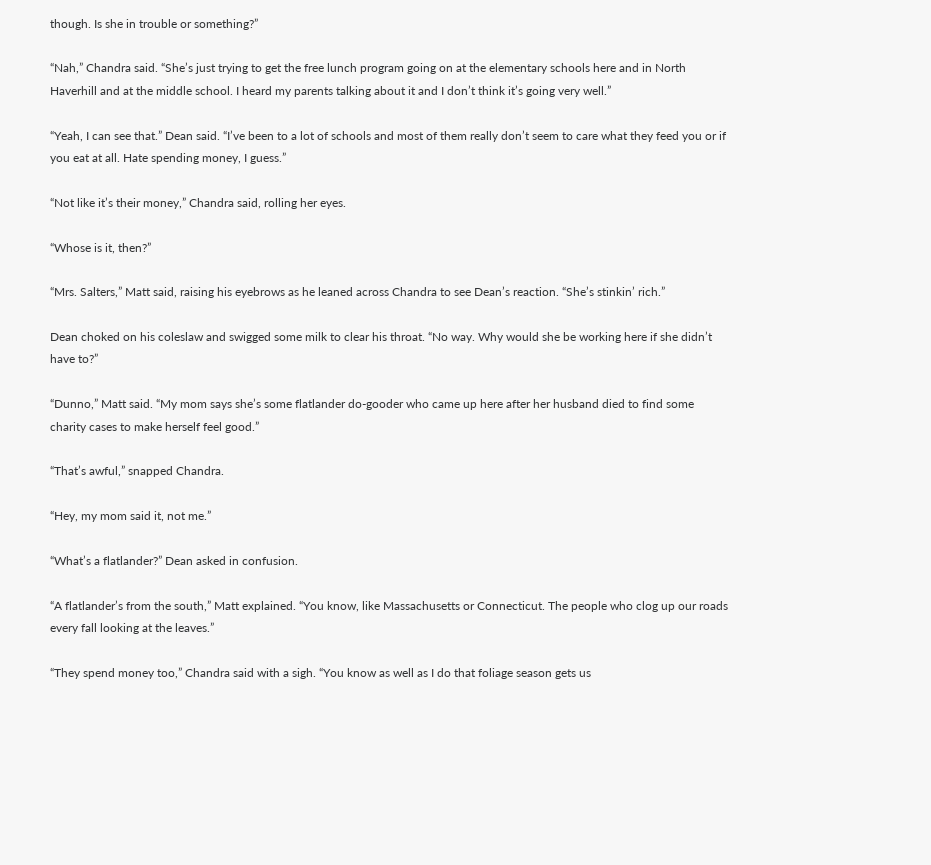though. Is she in trouble or something?”

“Nah,” Chandra said. “She’s just trying to get the free lunch program going on at the elementary schools here and in North Haverhill and at the middle school. I heard my parents talking about it and I don’t think it’s going very well.”

“Yeah, I can see that.” Dean said. “I’ve been to a lot of schools and most of them really don’t seem to care what they feed you or if you eat at all. Hate spending money, I guess.”

“Not like it’s their money,” Chandra said, rolling her eyes.

“Whose is it, then?”

“Mrs. Salters,” Matt said, raising his eyebrows as he leaned across Chandra to see Dean’s reaction. “She’s stinkin’ rich.”

Dean choked on his coleslaw and swigged some milk to clear his throat. “No way. Why would she be working here if she didn’t have to?”

“Dunno,” Matt said. “My mom says she’s some flatlander do-gooder who came up here after her husband died to find some charity cases to make herself feel good.”

“That’s awful,” snapped Chandra.

“Hey, my mom said it, not me.”

“What’s a flatlander?” Dean asked in confusion.

“A flatlander’s from the south,” Matt explained. “You know, like Massachusetts or Connecticut. The people who clog up our roads every fall looking at the leaves.”

“They spend money too,” Chandra said with a sigh. “You know as well as I do that foliage season gets us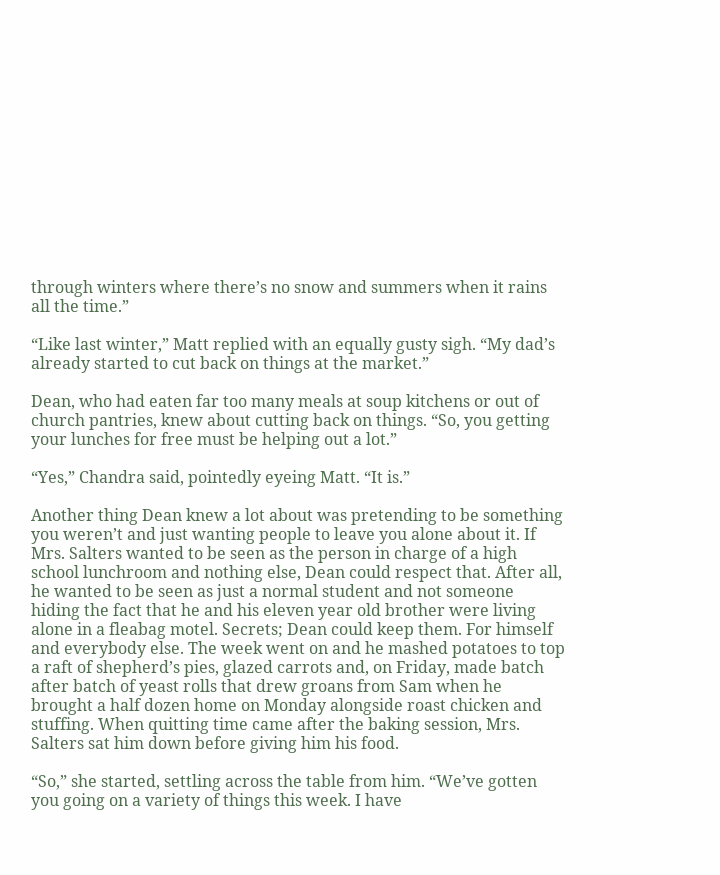through winters where there’s no snow and summers when it rains all the time.”

“Like last winter,” Matt replied with an equally gusty sigh. “My dad’s already started to cut back on things at the market.”

Dean, who had eaten far too many meals at soup kitchens or out of church pantries, knew about cutting back on things. “So, you getting your lunches for free must be helping out a lot.”

“Yes,” Chandra said, pointedly eyeing Matt. “It is.”

Another thing Dean knew a lot about was pretending to be something you weren’t and just wanting people to leave you alone about it. If Mrs. Salters wanted to be seen as the person in charge of a high school lunchroom and nothing else, Dean could respect that. After all, he wanted to be seen as just a normal student and not someone hiding the fact that he and his eleven year old brother were living alone in a fleabag motel. Secrets; Dean could keep them. For himself and everybody else. The week went on and he mashed potatoes to top a raft of shepherd’s pies, glazed carrots and, on Friday, made batch after batch of yeast rolls that drew groans from Sam when he brought a half dozen home on Monday alongside roast chicken and stuffing. When quitting time came after the baking session, Mrs. Salters sat him down before giving him his food.

“So,” she started, settling across the table from him. “We’ve gotten you going on a variety of things this week. I have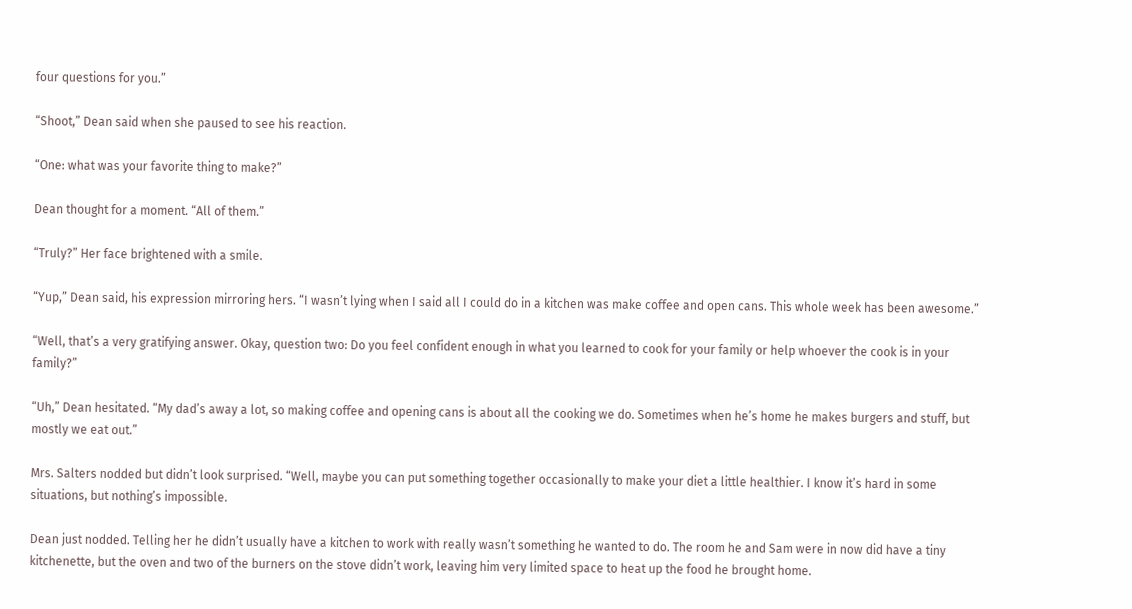four questions for you.”

“Shoot,” Dean said when she paused to see his reaction.

“One: what was your favorite thing to make?”

Dean thought for a moment. “All of them.”

“Truly?” Her face brightened with a smile.

“Yup,” Dean said, his expression mirroring hers. “I wasn’t lying when I said all I could do in a kitchen was make coffee and open cans. This whole week has been awesome.”

“Well, that’s a very gratifying answer. Okay, question two: Do you feel confident enough in what you learned to cook for your family or help whoever the cook is in your family?”

“Uh,” Dean hesitated. “My dad’s away a lot, so making coffee and opening cans is about all the cooking we do. Sometimes when he’s home he makes burgers and stuff, but mostly we eat out.”

Mrs. Salters nodded but didn’t look surprised. “Well, maybe you can put something together occasionally to make your diet a little healthier. I know it’s hard in some situations, but nothing’s impossible.

Dean just nodded. Telling her he didn’t usually have a kitchen to work with really wasn’t something he wanted to do. The room he and Sam were in now did have a tiny kitchenette, but the oven and two of the burners on the stove didn’t work, leaving him very limited space to heat up the food he brought home.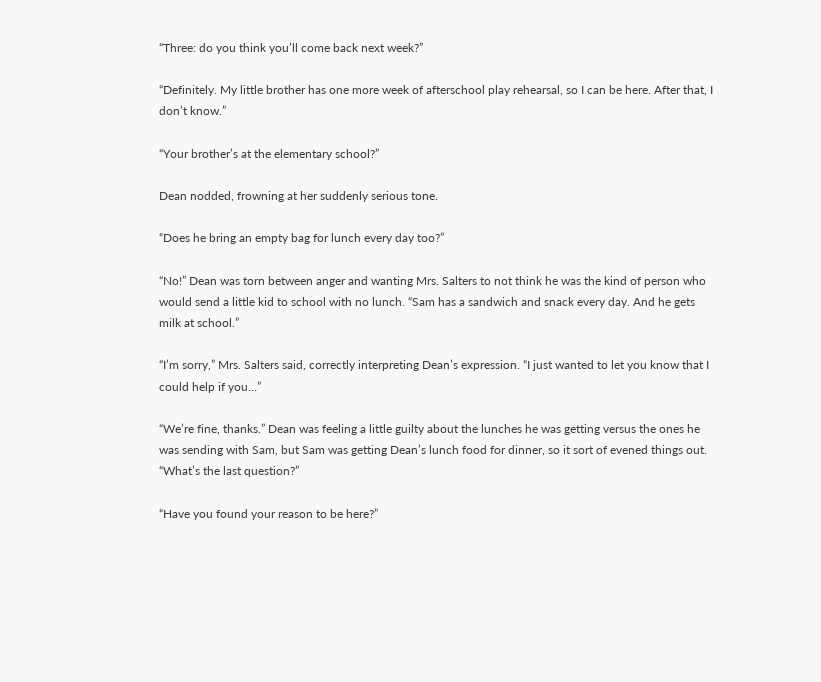“Three: do you think you’ll come back next week?”

“Definitely. My little brother has one more week of afterschool play rehearsal, so I can be here. After that, I don’t know.”

“Your brother’s at the elementary school?”

Dean nodded, frowning at her suddenly serious tone.

“Does he bring an empty bag for lunch every day too?”

“No!” Dean was torn between anger and wanting Mrs. Salters to not think he was the kind of person who would send a little kid to school with no lunch. “Sam has a sandwich and snack every day. And he gets milk at school.”

“I’m sorry,” Mrs. Salters said, correctly interpreting Dean’s expression. “I just wanted to let you know that I could help if you…”

“We’re fine, thanks.” Dean was feeling a little guilty about the lunches he was getting versus the ones he was sending with Sam, but Sam was getting Dean’s lunch food for dinner, so it sort of evened things out. “What’s the last question?”

“Have you found your reason to be here?”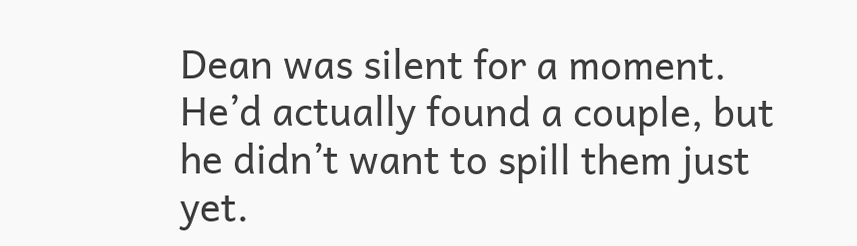Dean was silent for a moment. He’d actually found a couple, but he didn’t want to spill them just yet.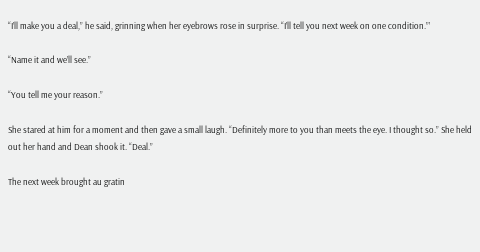“I’ll make you a deal,” he said, grinning when her eyebrows rose in surprise. “I’ll tell you next week on one condition.”’

“Name it and we’ll see.”

“You tell me your reason.”

She stared at him for a moment and then gave a small laugh. “Definitely more to you than meets the eye. I thought so.” She held out her hand and Dean shook it. “Deal.”

The next week brought au gratin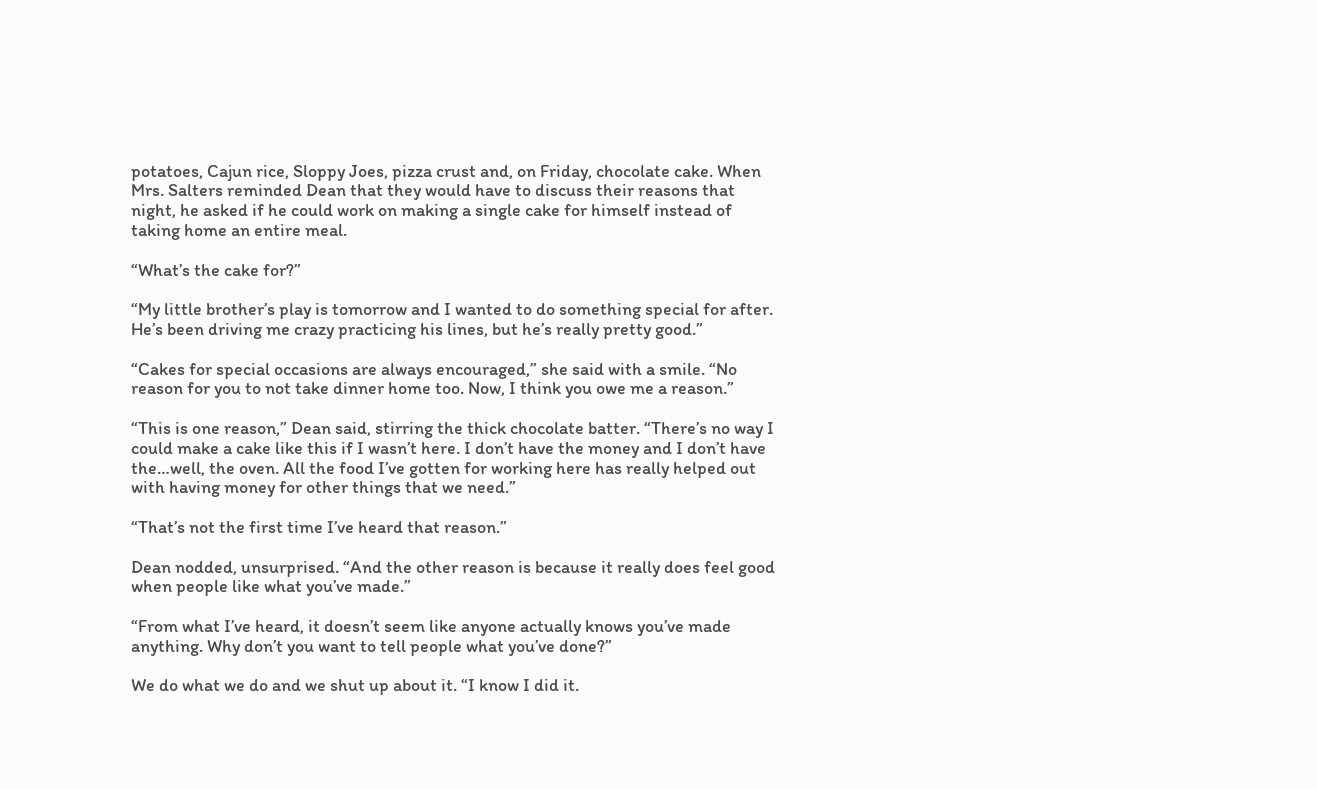potatoes, Cajun rice, Sloppy Joes, pizza crust and, on Friday, chocolate cake. When Mrs. Salters reminded Dean that they would have to discuss their reasons that night, he asked if he could work on making a single cake for himself instead of taking home an entire meal.

“What’s the cake for?”

“My little brother’s play is tomorrow and I wanted to do something special for after. He’s been driving me crazy practicing his lines, but he’s really pretty good.”

“Cakes for special occasions are always encouraged,” she said with a smile. “No reason for you to not take dinner home too. Now, I think you owe me a reason.”

“This is one reason,” Dean said, stirring the thick chocolate batter. “There’s no way I could make a cake like this if I wasn’t here. I don’t have the money and I don’t have the…well, the oven. All the food I’ve gotten for working here has really helped out with having money for other things that we need.”

“That’s not the first time I’ve heard that reason.”

Dean nodded, unsurprised. “And the other reason is because it really does feel good when people like what you’ve made.”

“From what I’ve heard, it doesn’t seem like anyone actually knows you’ve made anything. Why don’t you want to tell people what you’ve done?”

We do what we do and we shut up about it. “I know I did it.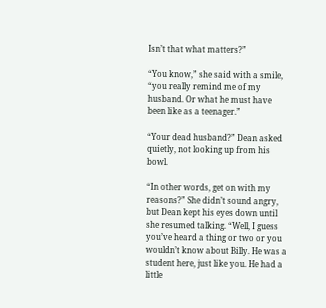Isn’t that what matters?”

“You know,” she said with a smile, “you really remind me of my husband. Or what he must have been like as a teenager.”

“Your dead husband?” Dean asked quietly, not looking up from his bowl.

“In other words, get on with my reasons?” She didn’t sound angry, but Dean kept his eyes down until she resumed talking. “Well, I guess you’ve heard a thing or two or you wouldn’t know about Billy. He was a student here, just like you. He had a little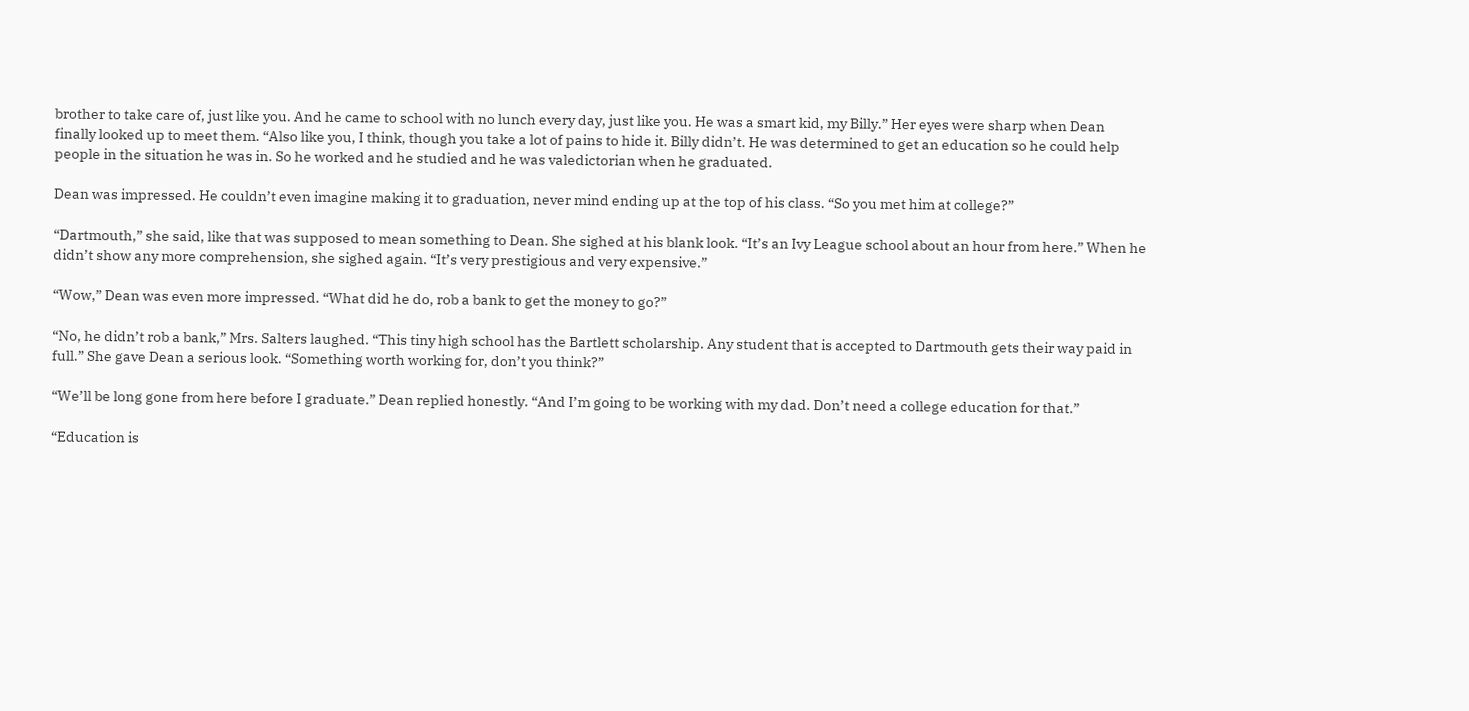brother to take care of, just like you. And he came to school with no lunch every day, just like you. He was a smart kid, my Billy.” Her eyes were sharp when Dean finally looked up to meet them. “Also like you, I think, though you take a lot of pains to hide it. Billy didn’t. He was determined to get an education so he could help people in the situation he was in. So he worked and he studied and he was valedictorian when he graduated.

Dean was impressed. He couldn’t even imagine making it to graduation, never mind ending up at the top of his class. “So you met him at college?”

“Dartmouth,” she said, like that was supposed to mean something to Dean. She sighed at his blank look. “It’s an Ivy League school about an hour from here.” When he didn’t show any more comprehension, she sighed again. “It’s very prestigious and very expensive.”

“Wow,” Dean was even more impressed. “What did he do, rob a bank to get the money to go?”

“No, he didn’t rob a bank,” Mrs. Salters laughed. “This tiny high school has the Bartlett scholarship. Any student that is accepted to Dartmouth gets their way paid in full.” She gave Dean a serious look. “Something worth working for, don’t you think?”

“We’ll be long gone from here before I graduate.” Dean replied honestly. “And I’m going to be working with my dad. Don’t need a college education for that.”

“Education is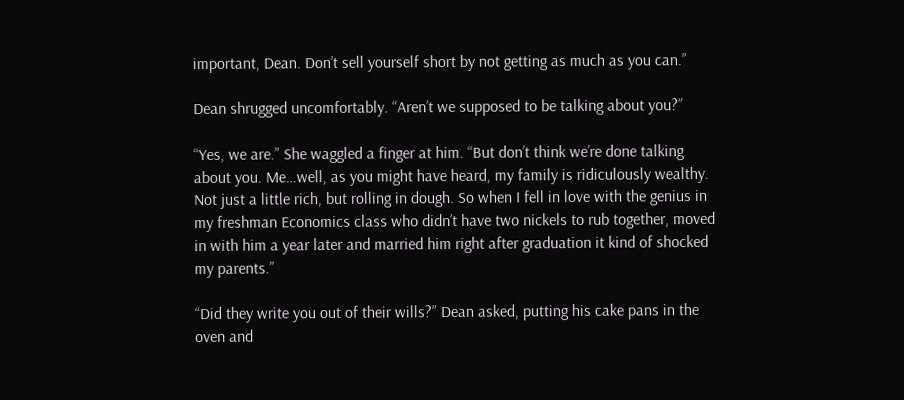important, Dean. Don’t sell yourself short by not getting as much as you can.”

Dean shrugged uncomfortably. “Aren’t we supposed to be talking about you?”

“Yes, we are.” She waggled a finger at him. “But don’t think we’re done talking about you. Me…well, as you might have heard, my family is ridiculously wealthy. Not just a little rich, but rolling in dough. So when I fell in love with the genius in my freshman Economics class who didn’t have two nickels to rub together, moved in with him a year later and married him right after graduation it kind of shocked my parents.”

“Did they write you out of their wills?” Dean asked, putting his cake pans in the oven and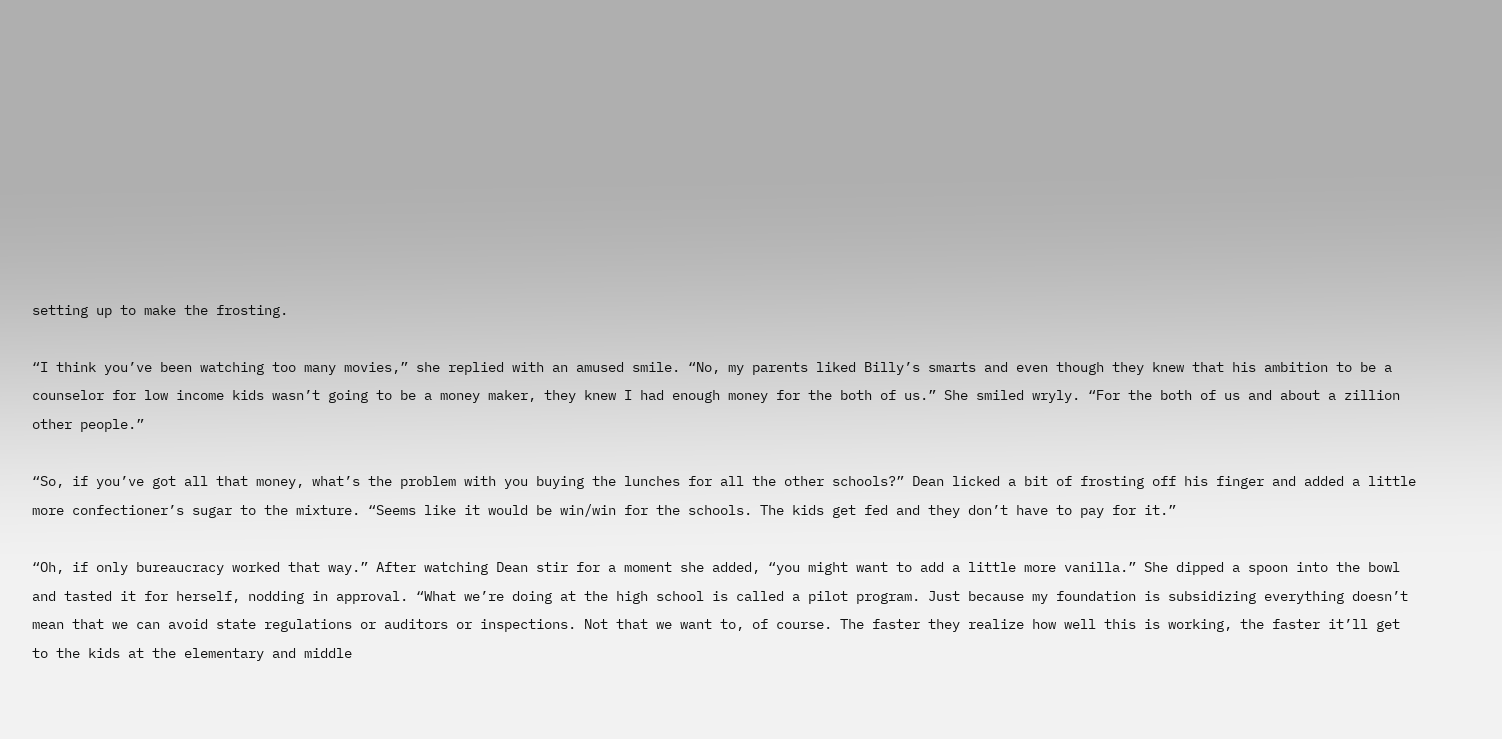setting up to make the frosting.

“I think you’ve been watching too many movies,” she replied with an amused smile. “No, my parents liked Billy’s smarts and even though they knew that his ambition to be a counselor for low income kids wasn’t going to be a money maker, they knew I had enough money for the both of us.” She smiled wryly. “For the both of us and about a zillion other people.”

“So, if you’ve got all that money, what’s the problem with you buying the lunches for all the other schools?” Dean licked a bit of frosting off his finger and added a little more confectioner’s sugar to the mixture. “Seems like it would be win/win for the schools. The kids get fed and they don’t have to pay for it.”

“Oh, if only bureaucracy worked that way.” After watching Dean stir for a moment she added, “you might want to add a little more vanilla.” She dipped a spoon into the bowl and tasted it for herself, nodding in approval. “What we’re doing at the high school is called a pilot program. Just because my foundation is subsidizing everything doesn’t mean that we can avoid state regulations or auditors or inspections. Not that we want to, of course. The faster they realize how well this is working, the faster it’ll get to the kids at the elementary and middle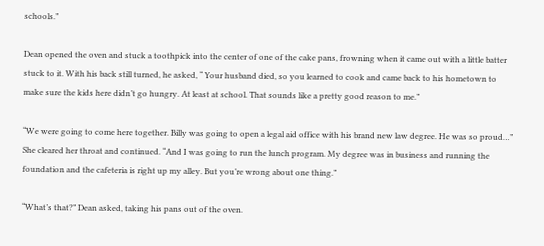schools.”

Dean opened the oven and stuck a toothpick into the center of one of the cake pans, frowning when it came out with a little batter stuck to it. With his back still turned, he asked, “ Your husband died, so you learned to cook and came back to his hometown to make sure the kids here didn’t go hungry. At least at school. That sounds like a pretty good reason to me.”

“We were going to come here together. Billy was going to open a legal aid office with his brand new law degree. He was so proud…” She cleared her throat and continued. “And I was going to run the lunch program. My degree was in business and running the foundation and the cafeteria is right up my alley. But you’re wrong about one thing.”

“What’s that?” Dean asked, taking his pans out of the oven.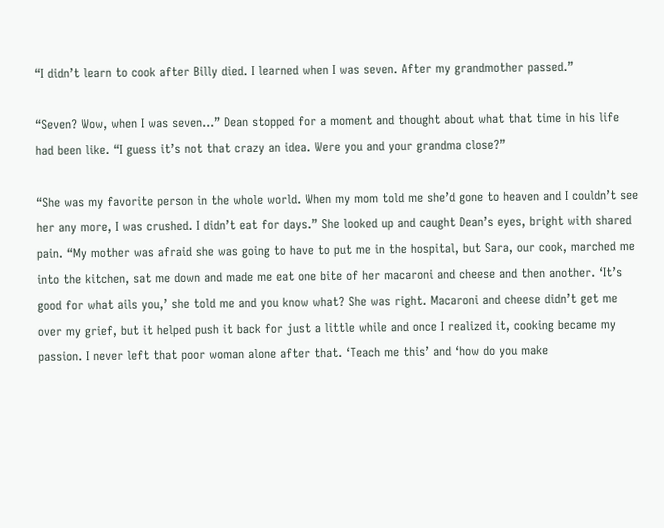“I didn’t learn to cook after Billy died. I learned when I was seven. After my grandmother passed.”

“Seven? Wow, when I was seven…” Dean stopped for a moment and thought about what that time in his life had been like. “I guess it’s not that crazy an idea. Were you and your grandma close?”

“She was my favorite person in the whole world. When my mom told me she’d gone to heaven and I couldn’t see her any more, I was crushed. I didn’t eat for days.” She looked up and caught Dean’s eyes, bright with shared pain. “My mother was afraid she was going to have to put me in the hospital, but Sara, our cook, marched me into the kitchen, sat me down and made me eat one bite of her macaroni and cheese and then another. ‘It’s good for what ails you,’ she told me and you know what? She was right. Macaroni and cheese didn’t get me over my grief, but it helped push it back for just a little while and once I realized it, cooking became my passion. I never left that poor woman alone after that. ‘Teach me this’ and ‘how do you make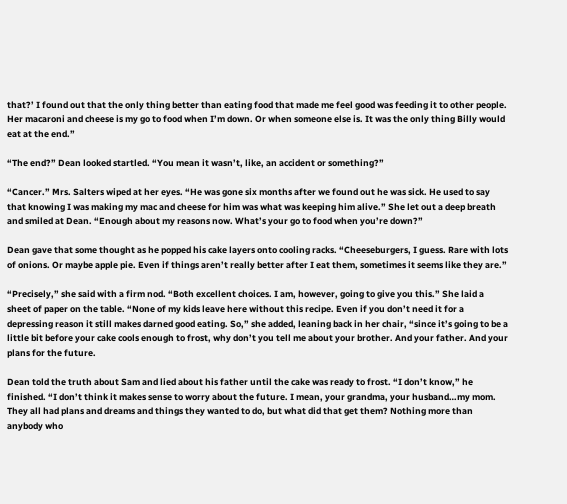that?’ I found out that the only thing better than eating food that made me feel good was feeding it to other people. Her macaroni and cheese is my go to food when I’m down. Or when someone else is. It was the only thing Billy would eat at the end.”

“The end?” Dean looked startled. “You mean it wasn’t, like, an accident or something?”

“Cancer.” Mrs. Salters wiped at her eyes. “He was gone six months after we found out he was sick. He used to say that knowing I was making my mac and cheese for him was what was keeping him alive.” She let out a deep breath and smiled at Dean. “Enough about my reasons now. What’s your go to food when you’re down?”

Dean gave that some thought as he popped his cake layers onto cooling racks. “Cheeseburgers, I guess. Rare with lots of onions. Or maybe apple pie. Even if things aren’t really better after I eat them, sometimes it seems like they are.”

“Precisely,” she said with a firm nod. “Both excellent choices. I am, however, going to give you this.” She laid a sheet of paper on the table. “None of my kids leave here without this recipe. Even if you don’t need it for a depressing reason it still makes darned good eating. So,” she added, leaning back in her chair, “since it’s going to be a little bit before your cake cools enough to frost, why don’t you tell me about your brother. And your father. And your plans for the future.

Dean told the truth about Sam and lied about his father until the cake was ready to frost. “I don’t know,” he finished. “I don’t think it makes sense to worry about the future. I mean, your grandma, your husband…my mom. They all had plans and dreams and things they wanted to do, but what did that get them? Nothing more than anybody who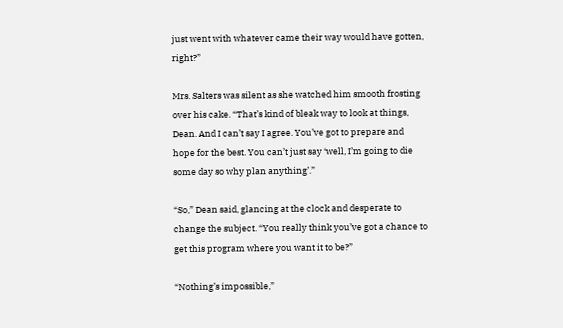just went with whatever came their way would have gotten, right?”

Mrs. Salters was silent as she watched him smooth frosting over his cake. “That’s kind of bleak way to look at things, Dean. And I can’t say I agree. You’ve got to prepare and hope for the best. You can’t just say ‘well, I’m going to die some day so why plan anything’.”

“So,” Dean said, glancing at the clock and desperate to change the subject. “You really think you’ve got a chance to get this program where you want it to be?”

“Nothing’s impossible,”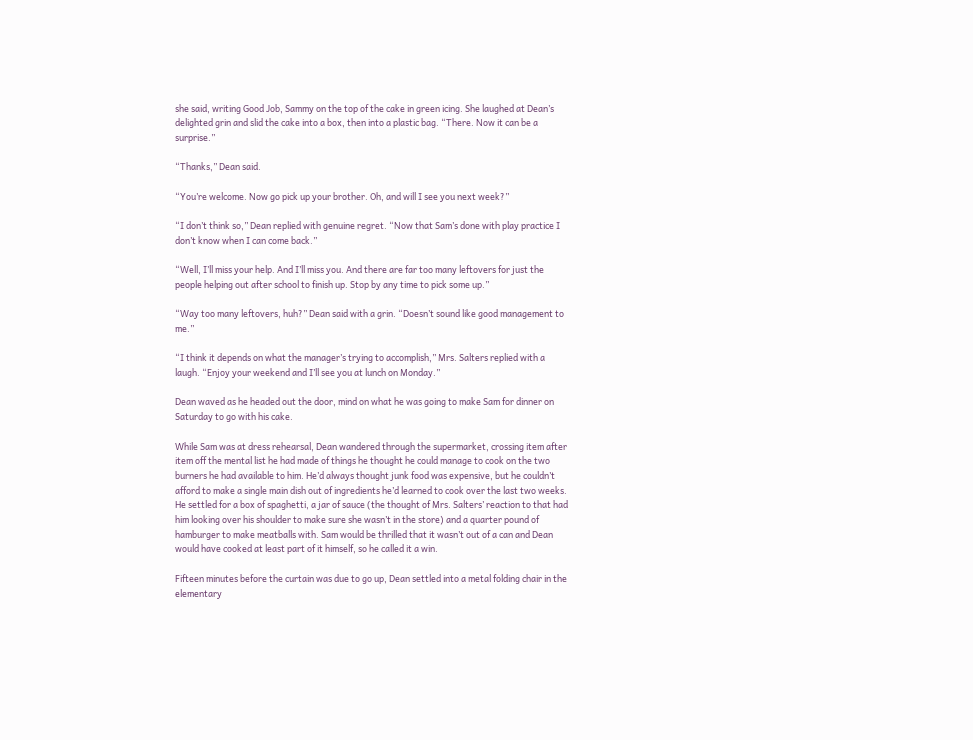she said, writing Good Job, Sammy on the top of the cake in green icing. She laughed at Dean’s delighted grin and slid the cake into a box, then into a plastic bag. “There. Now it can be a surprise.”

“Thanks,” Dean said.

“You’re welcome. Now go pick up your brother. Oh, and will I see you next week?”

“I don’t think so,” Dean replied with genuine regret. “Now that Sam’s done with play practice I don’t know when I can come back.”

“Well, I’ll miss your help. And I’ll miss you. And there are far too many leftovers for just the people helping out after school to finish up. Stop by any time to pick some up.”

“Way too many leftovers, huh?” Dean said with a grin. “Doesn’t sound like good management to me.”

“I think it depends on what the manager’s trying to accomplish,” Mrs. Salters replied with a laugh. “Enjoy your weekend and I’ll see you at lunch on Monday.”

Dean waved as he headed out the door, mind on what he was going to make Sam for dinner on Saturday to go with his cake.

While Sam was at dress rehearsal, Dean wandered through the supermarket, crossing item after item off the mental list he had made of things he thought he could manage to cook on the two burners he had available to him. He’d always thought junk food was expensive, but he couldn’t afford to make a single main dish out of ingredients he’d learned to cook over the last two weeks. He settled for a box of spaghetti, a jar of sauce (the thought of Mrs. Salters’ reaction to that had him looking over his shoulder to make sure she wasn’t in the store) and a quarter pound of hamburger to make meatballs with. Sam would be thrilled that it wasn’t out of a can and Dean would have cooked at least part of it himself, so he called it a win.

Fifteen minutes before the curtain was due to go up, Dean settled into a metal folding chair in the elementary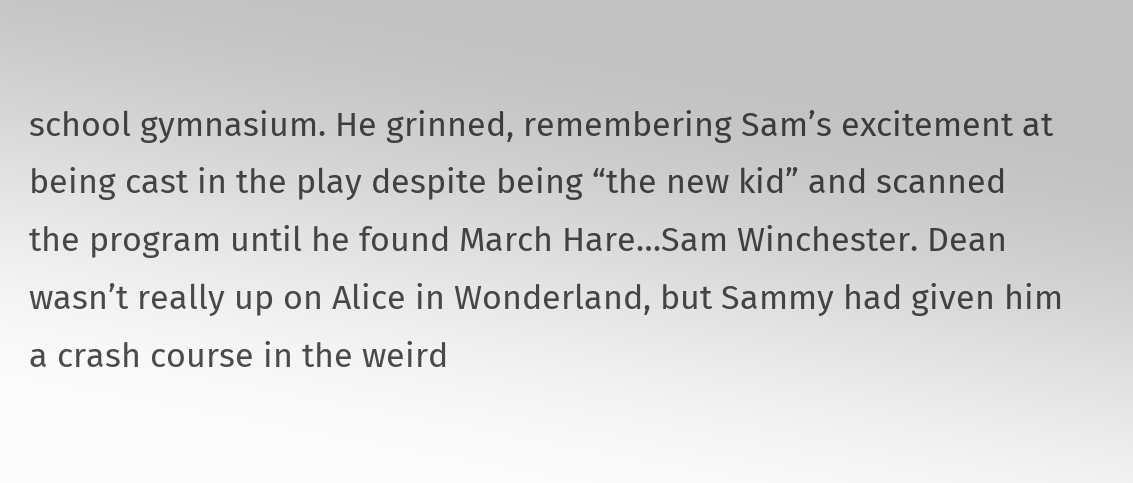school gymnasium. He grinned, remembering Sam’s excitement at being cast in the play despite being “the new kid” and scanned the program until he found March Hare…Sam Winchester. Dean wasn’t really up on Alice in Wonderland, but Sammy had given him a crash course in the weird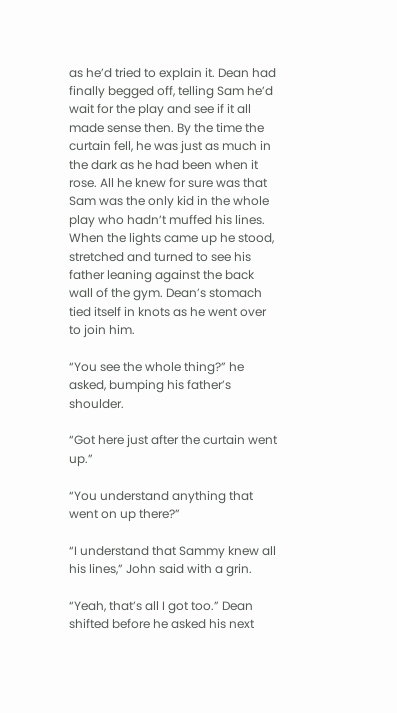as he’d tried to explain it. Dean had finally begged off, telling Sam he’d wait for the play and see if it all made sense then. By the time the curtain fell, he was just as much in the dark as he had been when it rose. All he knew for sure was that Sam was the only kid in the whole play who hadn’t muffed his lines. When the lights came up he stood, stretched and turned to see his father leaning against the back wall of the gym. Dean’s stomach tied itself in knots as he went over to join him.

“You see the whole thing?” he asked, bumping his father’s shoulder.

“Got here just after the curtain went up.”

“You understand anything that went on up there?”

“I understand that Sammy knew all his lines,” John said with a grin.

“Yeah, that’s all I got too.” Dean shifted before he asked his next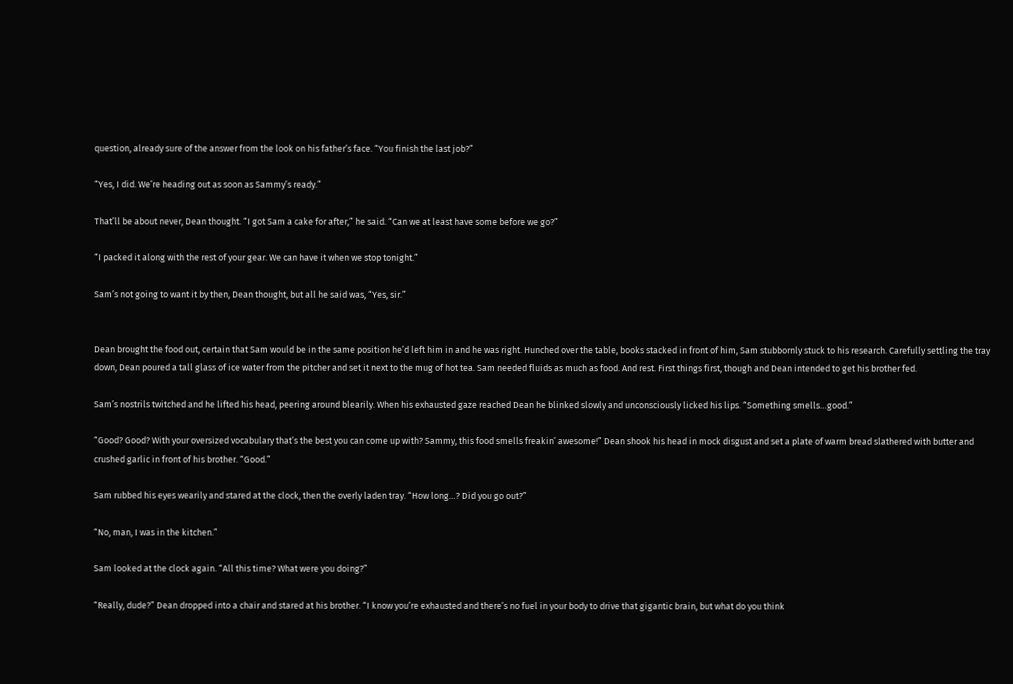question, already sure of the answer from the look on his father’s face. “You finish the last job?”

“Yes, I did. We’re heading out as soon as Sammy’s ready.”

That’ll be about never, Dean thought. “I got Sam a cake for after,” he said. “Can we at least have some before we go?”

“I packed it along with the rest of your gear. We can have it when we stop tonight.”

Sam’s not going to want it by then, Dean thought, but all he said was, “Yes, sir.”


Dean brought the food out, certain that Sam would be in the same position he’d left him in and he was right. Hunched over the table, books stacked in front of him, Sam stubbornly stuck to his research. Carefully settling the tray down, Dean poured a tall glass of ice water from the pitcher and set it next to the mug of hot tea. Sam needed fluids as much as food. And rest. First things first, though and Dean intended to get his brother fed.

Sam’s nostrils twitched and he lifted his head, peering around blearily. When his exhausted gaze reached Dean he blinked slowly and unconsciously licked his lips. “Something smells…good.”

“Good? Good? With your oversized vocabulary that’s the best you can come up with? Sammy, this food smells freakin’ awesome!” Dean shook his head in mock disgust and set a plate of warm bread slathered with butter and crushed garlic in front of his brother. “Good.”

Sam rubbed his eyes wearily and stared at the clock, then the overly laden tray. “How long…? Did you go out?”

“No, man, I was in the kitchen.”

Sam looked at the clock again. “All this time? What were you doing?”

“Really, dude?” Dean dropped into a chair and stared at his brother. “I know you’re exhausted and there’s no fuel in your body to drive that gigantic brain, but what do you think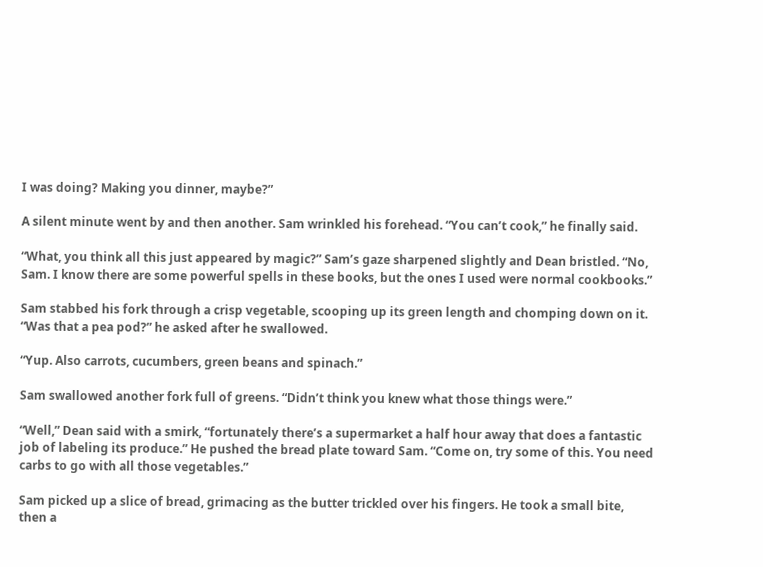I was doing? Making you dinner, maybe?”

A silent minute went by and then another. Sam wrinkled his forehead. “You can’t cook,” he finally said.

“What, you think all this just appeared by magic?” Sam’s gaze sharpened slightly and Dean bristled. “No, Sam. I know there are some powerful spells in these books, but the ones I used were normal cookbooks.”

Sam stabbed his fork through a crisp vegetable, scooping up its green length and chomping down on it. “Was that a pea pod?” he asked after he swallowed.

“Yup. Also carrots, cucumbers, green beans and spinach.”

Sam swallowed another fork full of greens. “Didn’t think you knew what those things were.”

“Well,” Dean said with a smirk, “fortunately there’s a supermarket a half hour away that does a fantastic job of labeling its produce.” He pushed the bread plate toward Sam. “Come on, try some of this. You need carbs to go with all those vegetables.”

Sam picked up a slice of bread, grimacing as the butter trickled over his fingers. He took a small bite, then a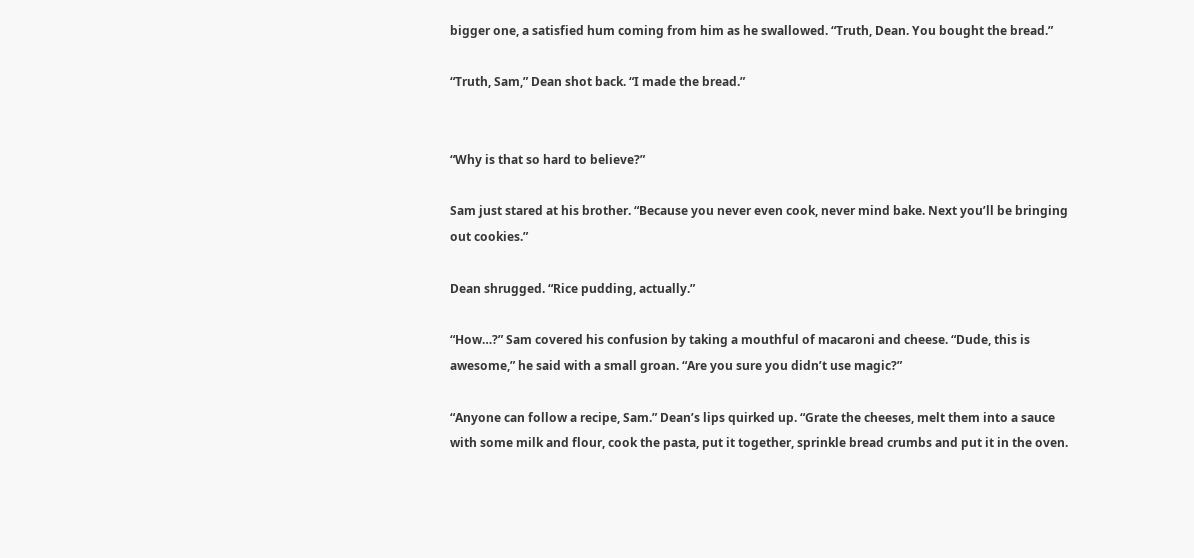bigger one, a satisfied hum coming from him as he swallowed. “Truth, Dean. You bought the bread.”

“Truth, Sam,” Dean shot back. “I made the bread.”


“Why is that so hard to believe?”

Sam just stared at his brother. “Because you never even cook, never mind bake. Next you’ll be bringing out cookies.”

Dean shrugged. “Rice pudding, actually.”

“How…?” Sam covered his confusion by taking a mouthful of macaroni and cheese. “Dude, this is awesome,” he said with a small groan. “Are you sure you didn’t use magic?”

“Anyone can follow a recipe, Sam.” Dean’s lips quirked up. “Grate the cheeses, melt them into a sauce with some milk and flour, cook the pasta, put it together, sprinkle bread crumbs and put it in the oven.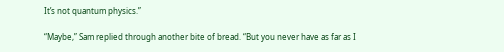It’s not quantum physics.”

“Maybe,” Sam replied through another bite of bread. “But you never have as far as I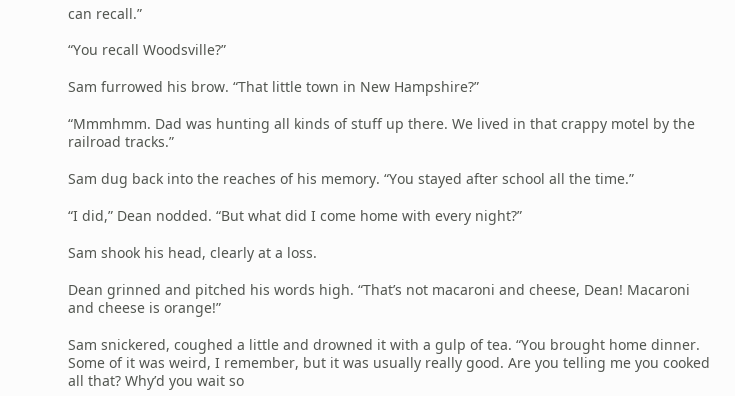can recall.”

“You recall Woodsville?”

Sam furrowed his brow. “That little town in New Hampshire?”

“Mmmhmm. Dad was hunting all kinds of stuff up there. We lived in that crappy motel by the railroad tracks.”

Sam dug back into the reaches of his memory. “You stayed after school all the time.”

“I did,” Dean nodded. “But what did I come home with every night?”

Sam shook his head, clearly at a loss.

Dean grinned and pitched his words high. “That’s not macaroni and cheese, Dean! Macaroni and cheese is orange!”

Sam snickered, coughed a little and drowned it with a gulp of tea. “You brought home dinner. Some of it was weird, I remember, but it was usually really good. Are you telling me you cooked all that? Why’d you wait so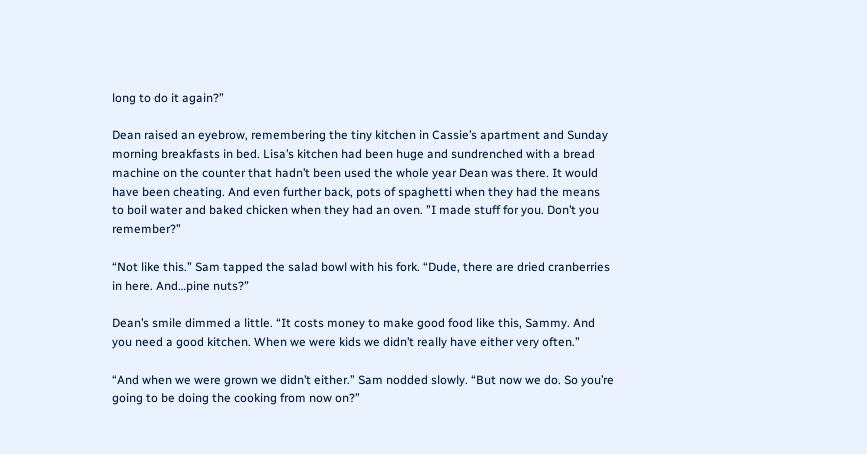long to do it again?”

Dean raised an eyebrow, remembering the tiny kitchen in Cassie’s apartment and Sunday morning breakfasts in bed. Lisa’s kitchen had been huge and sundrenched with a bread machine on the counter that hadn’t been used the whole year Dean was there. It would have been cheating. And even further back, pots of spaghetti when they had the means to boil water and baked chicken when they had an oven. ”I made stuff for you. Don’t you remember?”

“Not like this.” Sam tapped the salad bowl with his fork. “Dude, there are dried cranberries in here. And…pine nuts?”

Dean’s smile dimmed a little. “It costs money to make good food like this, Sammy. And you need a good kitchen. When we were kids we didn’t really have either very often.”

“And when we were grown we didn’t either.” Sam nodded slowly. “But now we do. So you’re going to be doing the cooking from now on?”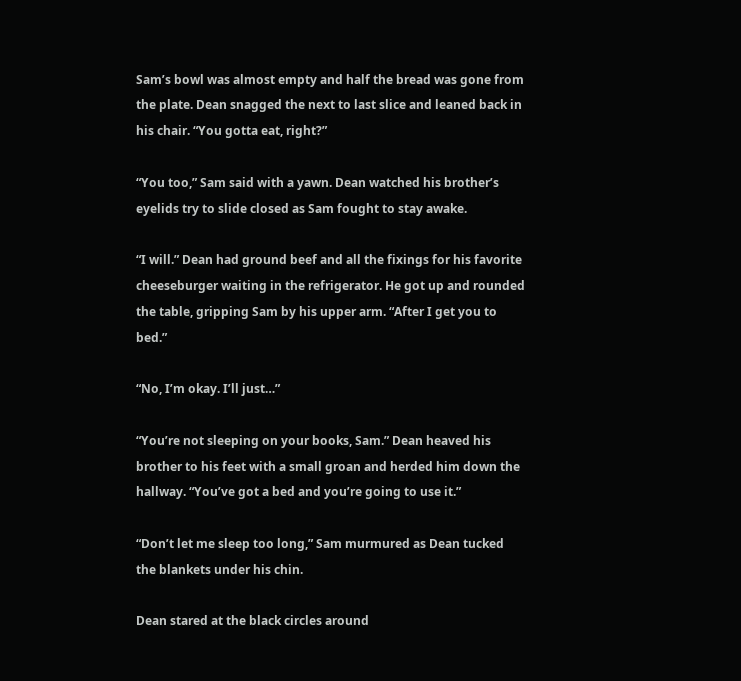Sam’s bowl was almost empty and half the bread was gone from the plate. Dean snagged the next to last slice and leaned back in his chair. “You gotta eat, right?”

“You too,” Sam said with a yawn. Dean watched his brother’s eyelids try to slide closed as Sam fought to stay awake.

“I will.” Dean had ground beef and all the fixings for his favorite cheeseburger waiting in the refrigerator. He got up and rounded the table, gripping Sam by his upper arm. “After I get you to bed.”

“No, I’m okay. I’ll just…”

“You’re not sleeping on your books, Sam.” Dean heaved his brother to his feet with a small groan and herded him down the hallway. “You’ve got a bed and you’re going to use it.”

“Don’t let me sleep too long,” Sam murmured as Dean tucked the blankets under his chin.

Dean stared at the black circles around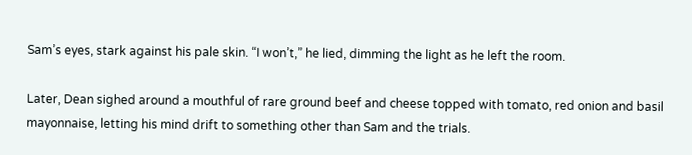Sam’s eyes, stark against his pale skin. “I won’t,” he lied, dimming the light as he left the room.

Later, Dean sighed around a mouthful of rare ground beef and cheese topped with tomato, red onion and basil mayonnaise, letting his mind drift to something other than Sam and the trials.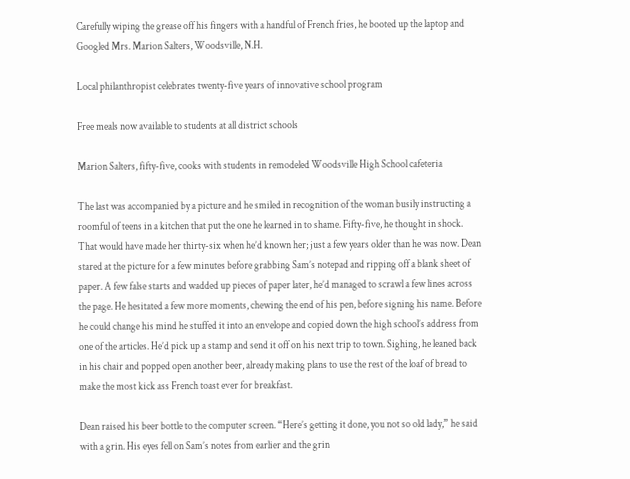Carefully wiping the grease off his fingers with a handful of French fries, he booted up the laptop and Googled Mrs. Marion Salters, Woodsville, N.H.

Local philanthropist celebrates twenty-five years of innovative school program

Free meals now available to students at all district schools

Marion Salters, fifty-five, cooks with students in remodeled Woodsville High School cafeteria

The last was accompanied by a picture and he smiled in recognition of the woman busily instructing a roomful of teens in a kitchen that put the one he learned in to shame. Fifty-five, he thought in shock. That would have made her thirty-six when he’d known her; just a few years older than he was now. Dean stared at the picture for a few minutes before grabbing Sam’s notepad and ripping off a blank sheet of paper. A few false starts and wadded up pieces of paper later, he’d managed to scrawl a few lines across the page. He hesitated a few more moments, chewing the end of his pen, before signing his name. Before he could change his mind he stuffed it into an envelope and copied down the high school’s address from one of the articles. He’d pick up a stamp and send it off on his next trip to town. Sighing, he leaned back in his chair and popped open another beer, already making plans to use the rest of the loaf of bread to make the most kick ass French toast ever for breakfast.

Dean raised his beer bottle to the computer screen. “Here’s getting it done, you not so old lady,” he said with a grin. His eyes fell on Sam’s notes from earlier and the grin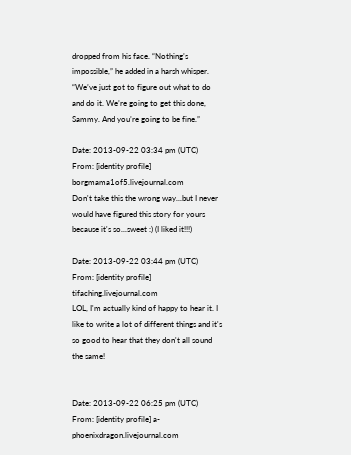dropped from his face. “Nothing’s impossible,” he added in a harsh whisper. “We’ve just got to figure out what to do and do it. We’re going to get this done, Sammy. And you’re going to be fine.”

Date: 2013-09-22 03:34 pm (UTC)
From: [identity profile] borgmama1of5.livejournal.com
Don't take this the wrong way...but I never would have figured this story for yours because it's so...sweet :) (I liked it!!!)

Date: 2013-09-22 03:44 pm (UTC)
From: [identity profile] tifaching.livejournal.com
LOL, I'm actually kind of happy to hear it. I like to write a lot of different things and it's so good to hear that they don't all sound the same!


Date: 2013-09-22 06:25 pm (UTC)
From: [identity profile] a-phoenixdragon.livejournal.com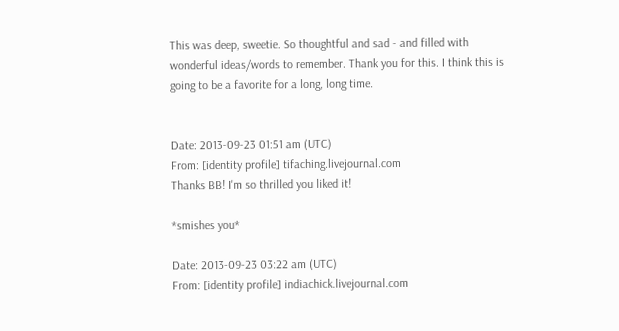This was deep, sweetie. So thoughtful and sad - and filled with wonderful ideas/words to remember. Thank you for this. I think this is going to be a favorite for a long, long time.


Date: 2013-09-23 01:51 am (UTC)
From: [identity profile] tifaching.livejournal.com
Thanks BB! I'm so thrilled you liked it!

*smishes you*

Date: 2013-09-23 03:22 am (UTC)
From: [identity profile] indiachick.livejournal.com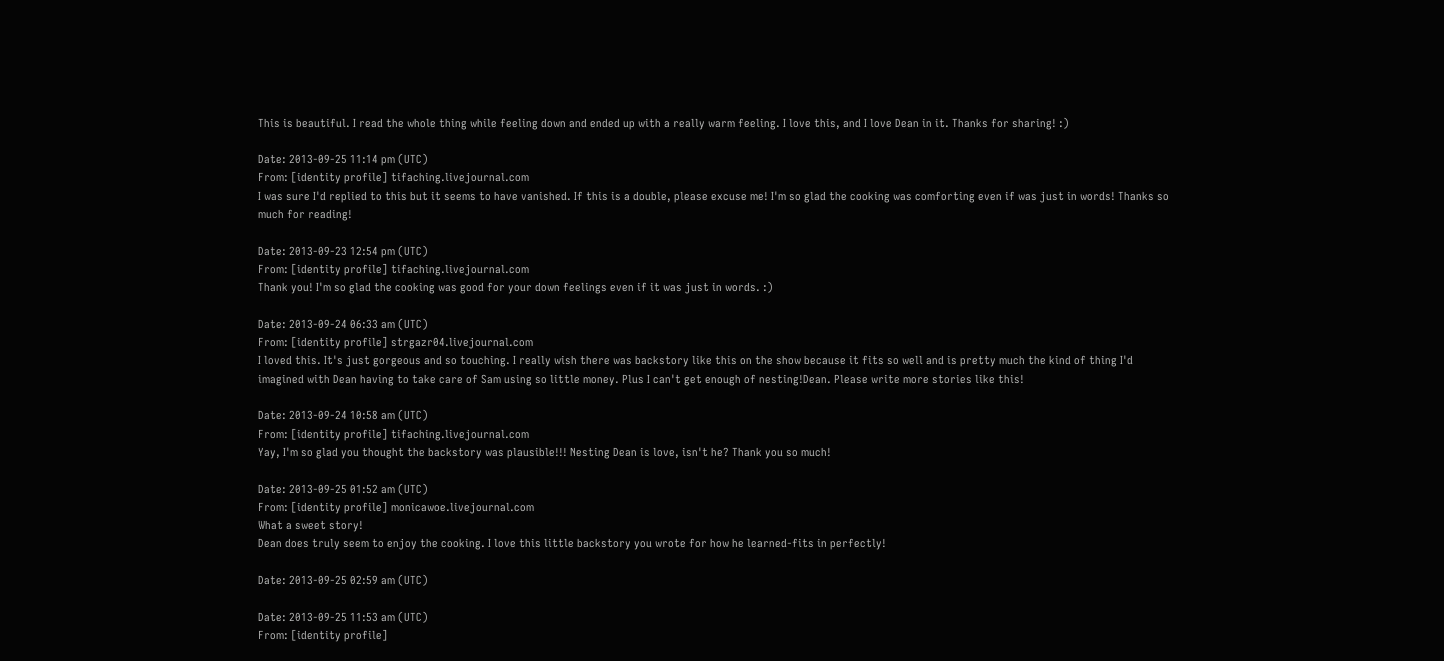This is beautiful. I read the whole thing while feeling down and ended up with a really warm feeling. I love this, and I love Dean in it. Thanks for sharing! :)

Date: 2013-09-25 11:14 pm (UTC)
From: [identity profile] tifaching.livejournal.com
I was sure I'd replied to this but it seems to have vanished. If this is a double, please excuse me! I'm so glad the cooking was comforting even if was just in words! Thanks so much for reading!

Date: 2013-09-23 12:54 pm (UTC)
From: [identity profile] tifaching.livejournal.com
Thank you! I'm so glad the cooking was good for your down feelings even if it was just in words. :)

Date: 2013-09-24 06:33 am (UTC)
From: [identity profile] strgazr04.livejournal.com
I loved this. It's just gorgeous and so touching. I really wish there was backstory like this on the show because it fits so well and is pretty much the kind of thing I'd imagined with Dean having to take care of Sam using so little money. Plus I can't get enough of nesting!Dean. Please write more stories like this!

Date: 2013-09-24 10:58 am (UTC)
From: [identity profile] tifaching.livejournal.com
Yay, I'm so glad you thought the backstory was plausible!!! Nesting Dean is love, isn't he? Thank you so much!

Date: 2013-09-25 01:52 am (UTC)
From: [identity profile] monicawoe.livejournal.com
What a sweet story!
Dean does truly seem to enjoy the cooking. I love this little backstory you wrote for how he learned-fits in perfectly!

Date: 2013-09-25 02:59 am (UTC)

Date: 2013-09-25 11:53 am (UTC)
From: [identity profile]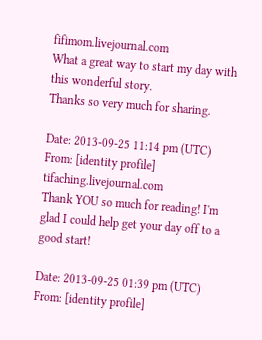fifimom.livejournal.com
What a great way to start my day with this wonderful story.
Thanks so very much for sharing.

Date: 2013-09-25 11:14 pm (UTC)
From: [identity profile] tifaching.livejournal.com
Thank YOU so much for reading! I'm glad I could help get your day off to a good start!

Date: 2013-09-25 01:39 pm (UTC)
From: [identity profile]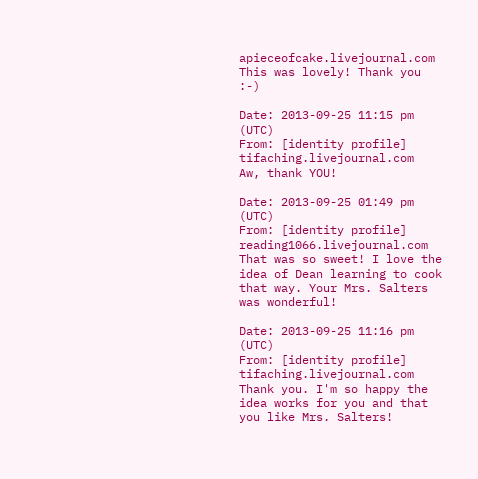apieceofcake.livejournal.com
This was lovely! Thank you :-)

Date: 2013-09-25 11:15 pm (UTC)
From: [identity profile] tifaching.livejournal.com
Aw, thank YOU!

Date: 2013-09-25 01:49 pm (UTC)
From: [identity profile] reading1066.livejournal.com
That was so sweet! I love the idea of Dean learning to cook that way. Your Mrs. Salters was wonderful!

Date: 2013-09-25 11:16 pm (UTC)
From: [identity profile] tifaching.livejournal.com
Thank you. I'm so happy the idea works for you and that you like Mrs. Salters!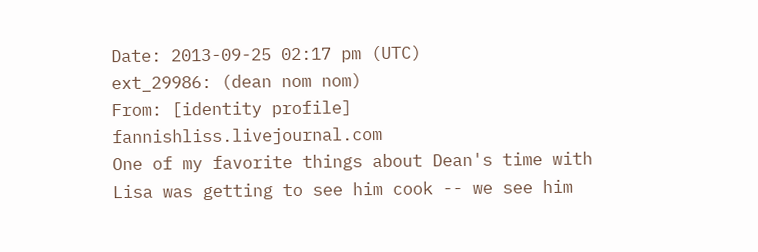Date: 2013-09-25 02:17 pm (UTC)
ext_29986: (dean nom nom)
From: [identity profile] fannishliss.livejournal.com
One of my favorite things about Dean's time with Lisa was getting to see him cook -- we see him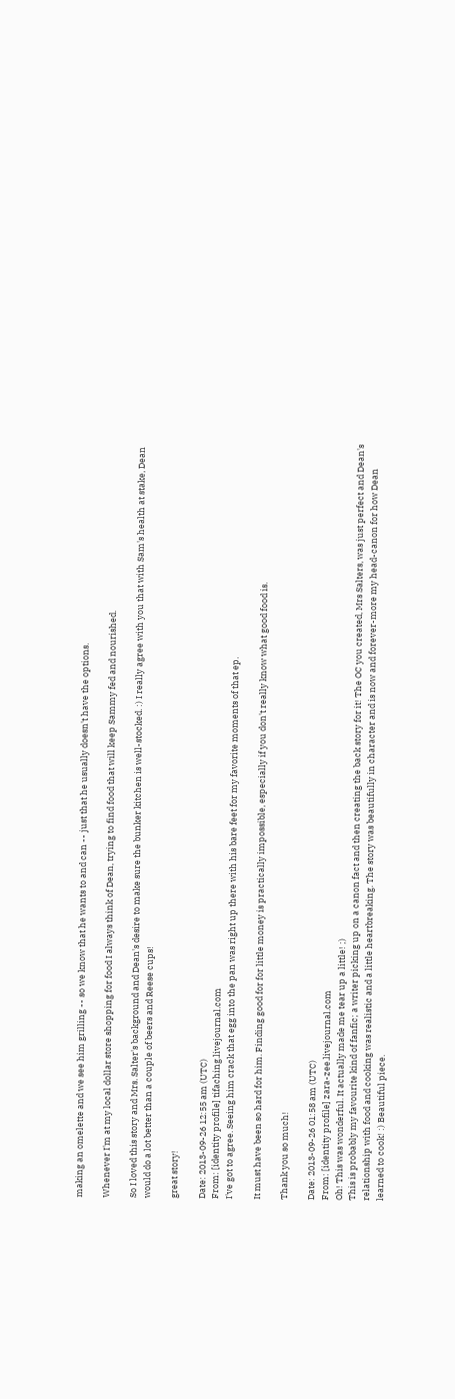making an omelette and we see him grilling -- so we know that he wants to and can -- just that he usually doesn't have the options.

Whenever I'm at my local dollar store shopping for food I always think of Dean, trying to find food that will keep Sammy fed and nourished.

So I loved this story and Mrs. Salter's background and Dean's desire to make sure the bunker kitchen is well-stocked. :) I really agree with you that with Sam's health at stake, Dean would do a lot better than a couple of beers and Reese cups!

great story!

Date: 2013-09-26 12:55 am (UTC)
From: [identity profile] tifaching.livejournal.com
I've got to agree. Seeing him crack that egg into the pan was right up there with his bare feet for my favorite moments of that ep.

It must have been so hard for him. Finding good for for little money is practically impossible, especially if you don't really know what good food is.

Thank you so much!

Date: 2013-09-26 01:58 am (UTC)
From: [identity profile] zara-zee.livejournal.com
Oh! This was wonderful. It actually made me tear up a little! ;)
This is probably my favourite kind of fanfic; a writer picking up on a canon fact and then creating the back story for it! The OC you created, Mrs Salters, was just perfect and Dean's relationship with food and cooking was realistic and a little heartbreaking. The story was beautifully in character and is now and forever-more my head-canon for how Dean learned to cook! :) Beautiful piece.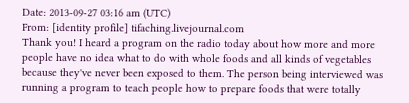Date: 2013-09-27 03:16 am (UTC)
From: [identity profile] tifaching.livejournal.com
Thank you! I heard a program on the radio today about how more and more people have no idea what to do with whole foods and all kinds of vegetables because they've never been exposed to them. The person being interviewed was running a program to teach people how to prepare foods that were totally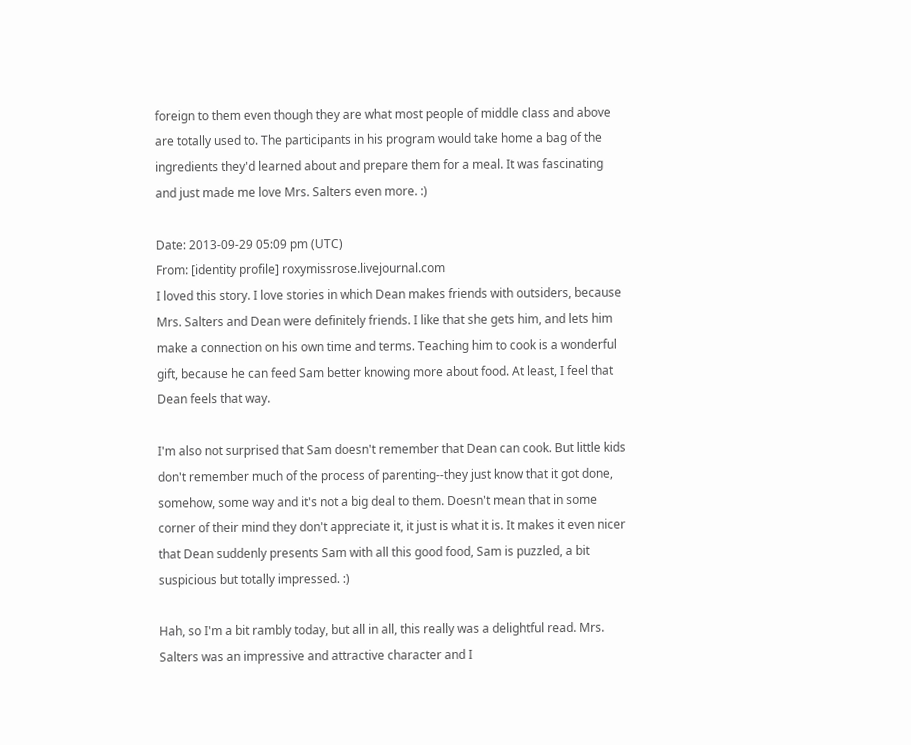foreign to them even though they are what most people of middle class and above are totally used to. The participants in his program would take home a bag of the ingredients they'd learned about and prepare them for a meal. It was fascinating and just made me love Mrs. Salters even more. :)

Date: 2013-09-29 05:09 pm (UTC)
From: [identity profile] roxymissrose.livejournal.com
I loved this story. I love stories in which Dean makes friends with outsiders, because Mrs. Salters and Dean were definitely friends. I like that she gets him, and lets him make a connection on his own time and terms. Teaching him to cook is a wonderful gift, because he can feed Sam better knowing more about food. At least, I feel that Dean feels that way.

I'm also not surprised that Sam doesn't remember that Dean can cook. But little kids don't remember much of the process of parenting--they just know that it got done, somehow, some way and it's not a big deal to them. Doesn't mean that in some corner of their mind they don't appreciate it, it just is what it is. It makes it even nicer that Dean suddenly presents Sam with all this good food, Sam is puzzled, a bit suspicious but totally impressed. :)

Hah, so I'm a bit rambly today, but all in all, this really was a delightful read. Mrs. Salters was an impressive and attractive character and I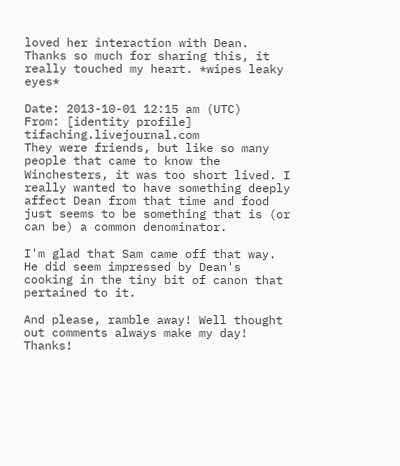loved her interaction with Dean. Thanks so much for sharing this, it really touched my heart. *wipes leaky eyes*

Date: 2013-10-01 12:15 am (UTC)
From: [identity profile] tifaching.livejournal.com
They were friends, but like so many people that came to know the Winchesters, it was too short lived. I really wanted to have something deeply affect Dean from that time and food just seems to be something that is (or can be) a common denominator.

I'm glad that Sam came off that way. He did seem impressed by Dean's cooking in the tiny bit of canon that pertained to it.

And please, ramble away! Well thought out comments always make my day! Thanks!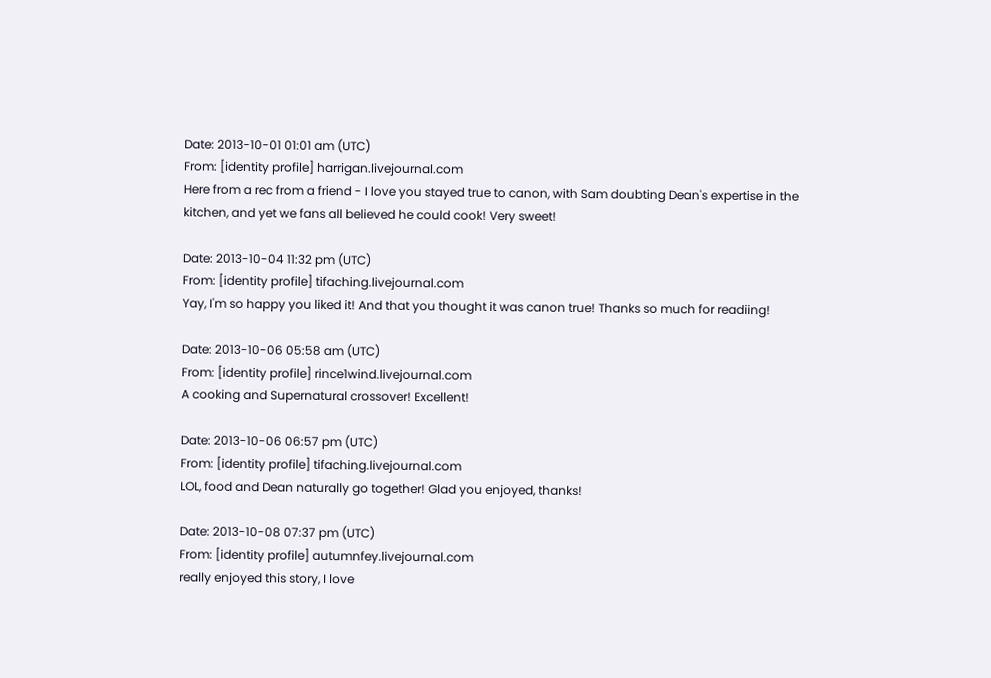Date: 2013-10-01 01:01 am (UTC)
From: [identity profile] harrigan.livejournal.com
Here from a rec from a friend - I love you stayed true to canon, with Sam doubting Dean's expertise in the kitchen, and yet we fans all believed he could cook! Very sweet!

Date: 2013-10-04 11:32 pm (UTC)
From: [identity profile] tifaching.livejournal.com
Yay, I'm so happy you liked it! And that you thought it was canon true! Thanks so much for readiing!

Date: 2013-10-06 05:58 am (UTC)
From: [identity profile] rince1wind.livejournal.com
A cooking and Supernatural crossover! Excellent!

Date: 2013-10-06 06:57 pm (UTC)
From: [identity profile] tifaching.livejournal.com
LOL, food and Dean naturally go together! Glad you enjoyed, thanks!

Date: 2013-10-08 07:37 pm (UTC)
From: [identity profile] autumnfey.livejournal.com
really enjoyed this story, I love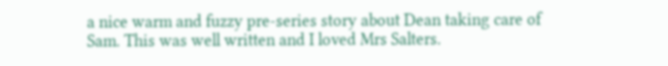a nice warm and fuzzy pre-series story about Dean taking care of Sam. This was well written and I loved Mrs Salters.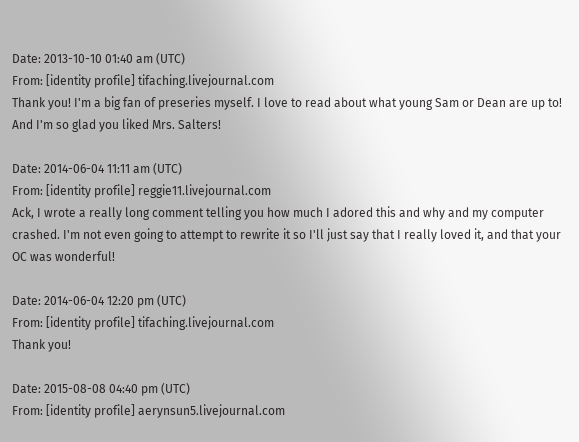Date: 2013-10-10 01:40 am (UTC)
From: [identity profile] tifaching.livejournal.com
Thank you! I'm a big fan of preseries myself. I love to read about what young Sam or Dean are up to! And I'm so glad you liked Mrs. Salters!

Date: 2014-06-04 11:11 am (UTC)
From: [identity profile] reggie11.livejournal.com
Ack, I wrote a really long comment telling you how much I adored this and why and my computer crashed. I'm not even going to attempt to rewrite it so I'll just say that I really loved it, and that your OC was wonderful!

Date: 2014-06-04 12:20 pm (UTC)
From: [identity profile] tifaching.livejournal.com
Thank you!

Date: 2015-08-08 04:40 pm (UTC)
From: [identity profile] aerynsun5.livejournal.com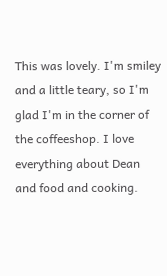This was lovely. I'm smiley and a little teary, so I'm glad I'm in the corner of the coffeeshop. I love everything about Dean and food and cooking.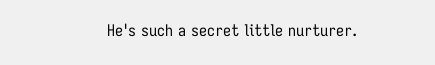He's such a secret little nurturer.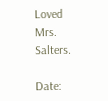Loved Mrs. Salters.

Date: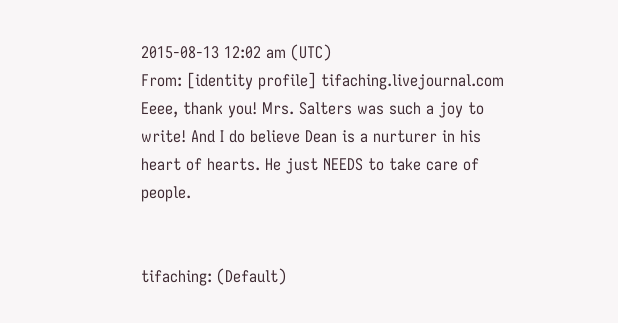2015-08-13 12:02 am (UTC)
From: [identity profile] tifaching.livejournal.com
Eeee, thank you! Mrs. Salters was such a joy to write! And I do believe Dean is a nurturer in his heart of hearts. He just NEEDS to take care of people.


tifaching: (Default)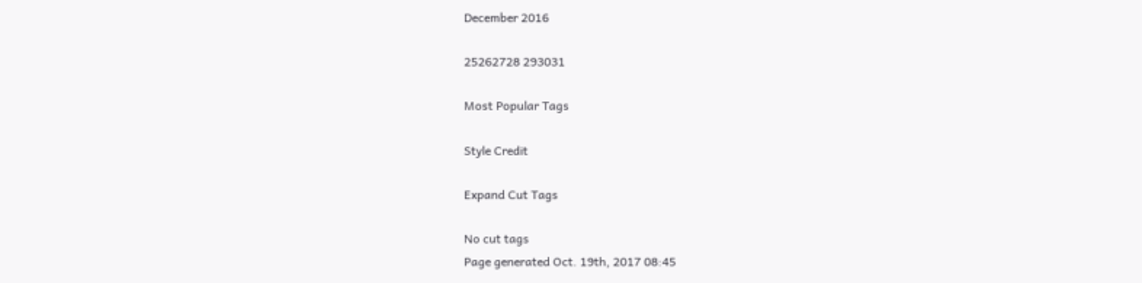December 2016

25262728 293031

Most Popular Tags

Style Credit

Expand Cut Tags

No cut tags
Page generated Oct. 19th, 2017 08:45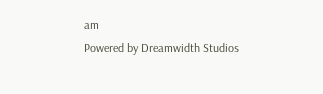am
Powered by Dreamwidth Studios